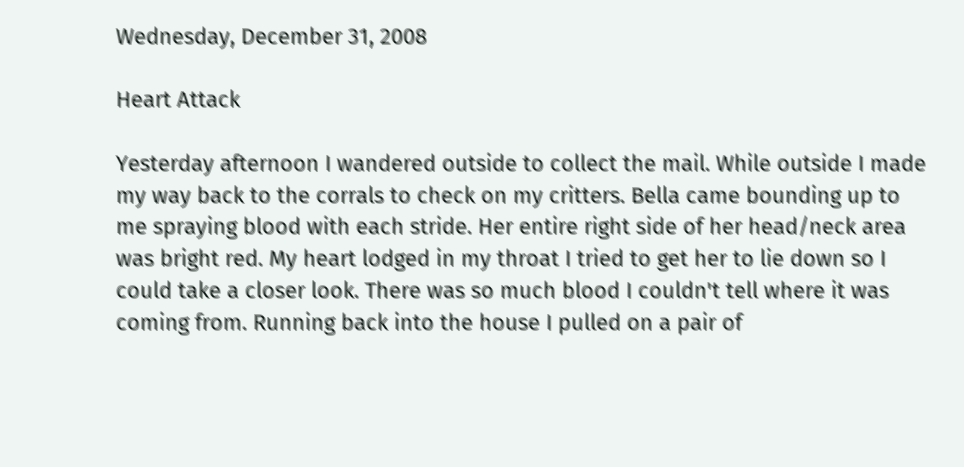Wednesday, December 31, 2008

Heart Attack

Yesterday afternoon I wandered outside to collect the mail. While outside I made my way back to the corrals to check on my critters. Bella came bounding up to me spraying blood with each stride. Her entire right side of her head/neck area was bright red. My heart lodged in my throat I tried to get her to lie down so I could take a closer look. There was so much blood I couldn't tell where it was coming from. Running back into the house I pulled on a pair of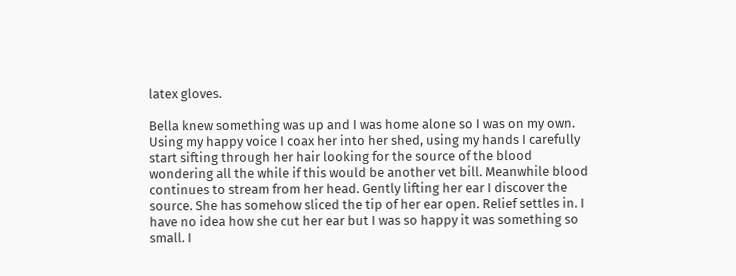latex gloves.

Bella knew something was up and I was home alone so I was on my own. Using my happy voice I coax her into her shed, using my hands I carefully start sifting through her hair looking for the source of the blood wondering all the while if this would be another vet bill. Meanwhile blood continues to stream from her head. Gently lifting her ear I discover the source. She has somehow sliced the tip of her ear open. Relief settles in. I have no idea how she cut her ear but I was so happy it was something so small. I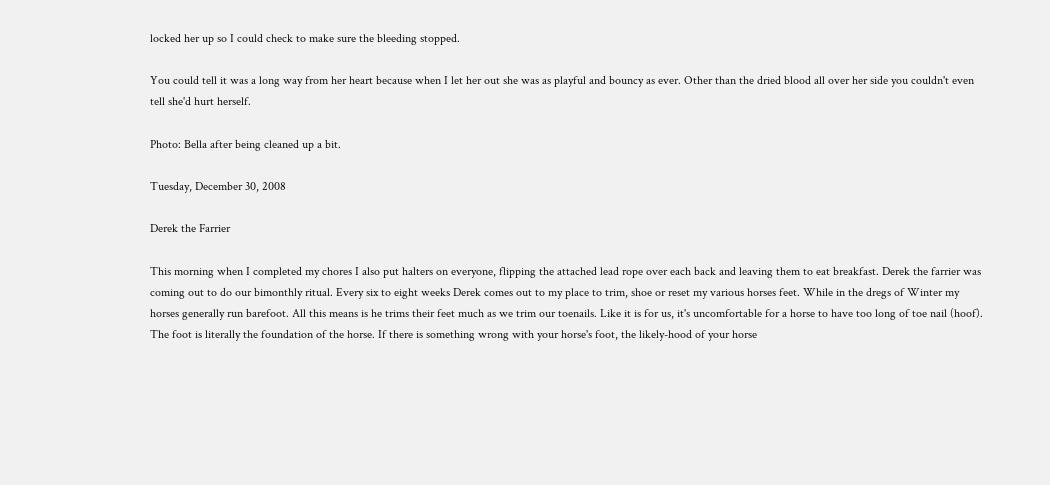locked her up so I could check to make sure the bleeding stopped.

You could tell it was a long way from her heart because when I let her out she was as playful and bouncy as ever. Other than the dried blood all over her side you couldn't even tell she'd hurt herself.

Photo: Bella after being cleaned up a bit.

Tuesday, December 30, 2008

Derek the Farrier

This morning when I completed my chores I also put halters on everyone, flipping the attached lead rope over each back and leaving them to eat breakfast. Derek the farrier was coming out to do our bimonthly ritual. Every six to eight weeks Derek comes out to my place to trim, shoe or reset my various horses feet. While in the dregs of Winter my horses generally run barefoot. All this means is he trims their feet much as we trim our toenails. Like it is for us, it's uncomfortable for a horse to have too long of toe nail (hoof). The foot is literally the foundation of the horse. If there is something wrong with your horse's foot, the likely-hood of your horse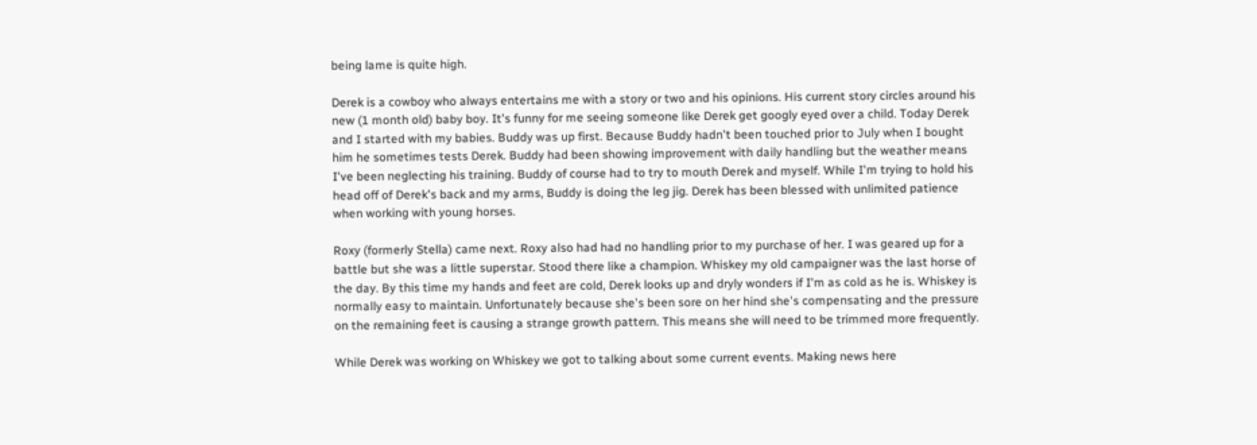being lame is quite high.

Derek is a cowboy who always entertains me with a story or two and his opinions. His current story circles around his new (1 month old) baby boy. It's funny for me seeing someone like Derek get googly eyed over a child. Today Derek and I started with my babies. Buddy was up first. Because Buddy hadn't been touched prior to July when I bought him he sometimes tests Derek. Buddy had been showing improvement with daily handling but the weather means I've been neglecting his training. Buddy of course had to try to mouth Derek and myself. While I'm trying to hold his head off of Derek's back and my arms, Buddy is doing the leg jig. Derek has been blessed with unlimited patience when working with young horses.

Roxy (formerly Stella) came next. Roxy also had had no handling prior to my purchase of her. I was geared up for a battle but she was a little superstar. Stood there like a champion. Whiskey my old campaigner was the last horse of the day. By this time my hands and feet are cold, Derek looks up and dryly wonders if I'm as cold as he is. Whiskey is normally easy to maintain. Unfortunately because she's been sore on her hind she's compensating and the pressure on the remaining feet is causing a strange growth pattern. This means she will need to be trimmed more frequently.

While Derek was working on Whiskey we got to talking about some current events. Making news here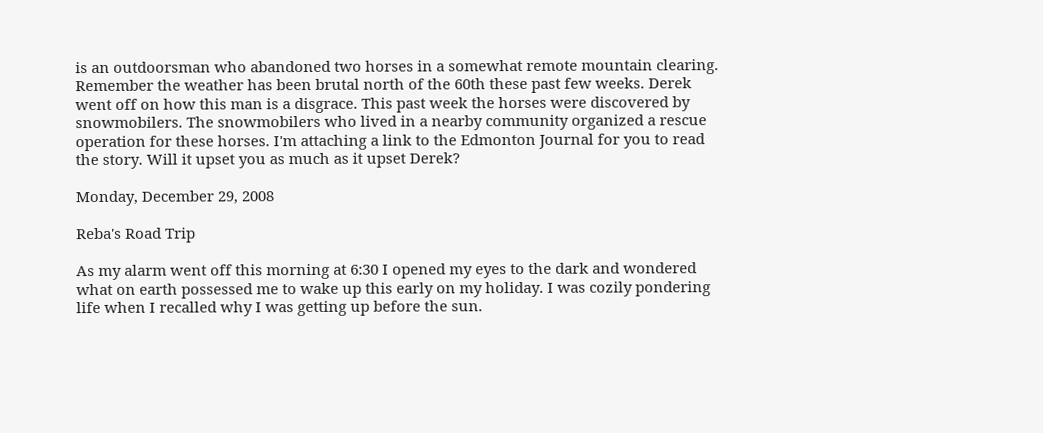is an outdoorsman who abandoned two horses in a somewhat remote mountain clearing. Remember the weather has been brutal north of the 60th these past few weeks. Derek went off on how this man is a disgrace. This past week the horses were discovered by snowmobilers. The snowmobilers who lived in a nearby community organized a rescue operation for these horses. I'm attaching a link to the Edmonton Journal for you to read the story. Will it upset you as much as it upset Derek?

Monday, December 29, 2008

Reba's Road Trip

As my alarm went off this morning at 6:30 I opened my eyes to the dark and wondered what on earth possessed me to wake up this early on my holiday. I was cozily pondering life when I recalled why I was getting up before the sun.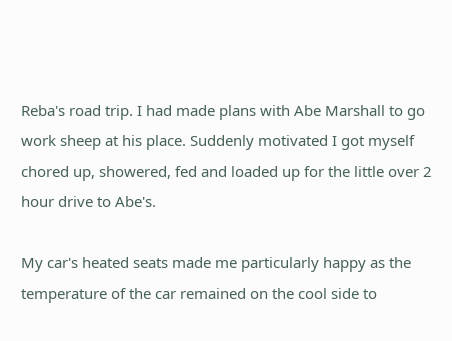Reba's road trip. I had made plans with Abe Marshall to go work sheep at his place. Suddenly motivated I got myself chored up, showered, fed and loaded up for the little over 2 hour drive to Abe's.

My car's heated seats made me particularly happy as the temperature of the car remained on the cool side to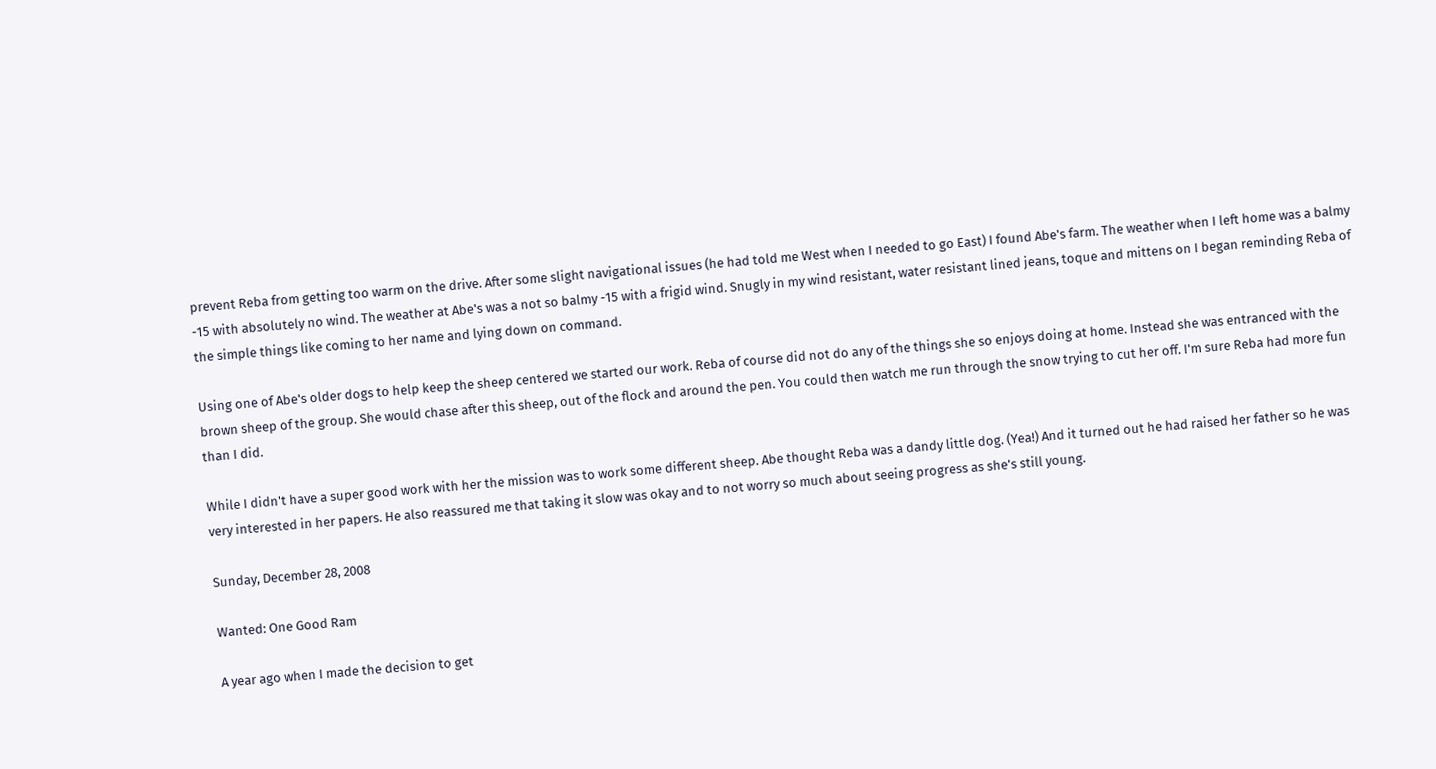prevent Reba from getting too warm on the drive. After some slight navigational issues (he had told me West when I needed to go East) I found Abe's farm. The weather when I left home was a balmy -15 with absolutely no wind. The weather at Abe's was a not so balmy -15 with a frigid wind. Snugly in my wind resistant, water resistant lined jeans, toque and mittens on I began reminding Reba of the simple things like coming to her name and lying down on command.

Using one of Abe's older dogs to help keep the sheep centered we started our work. Reba of course did not do any of the things she so enjoys doing at home. Instead she was entranced with the brown sheep of the group. She would chase after this sheep, out of the flock and around the pen. You could then watch me run through the snow trying to cut her off. I'm sure Reba had more fun than I did.

While I didn't have a super good work with her the mission was to work some different sheep. Abe thought Reba was a dandy little dog. (Yea!) And it turned out he had raised her father so he was very interested in her papers. He also reassured me that taking it slow was okay and to not worry so much about seeing progress as she's still young.

Sunday, December 28, 2008

Wanted: One Good Ram

A year ago when I made the decision to get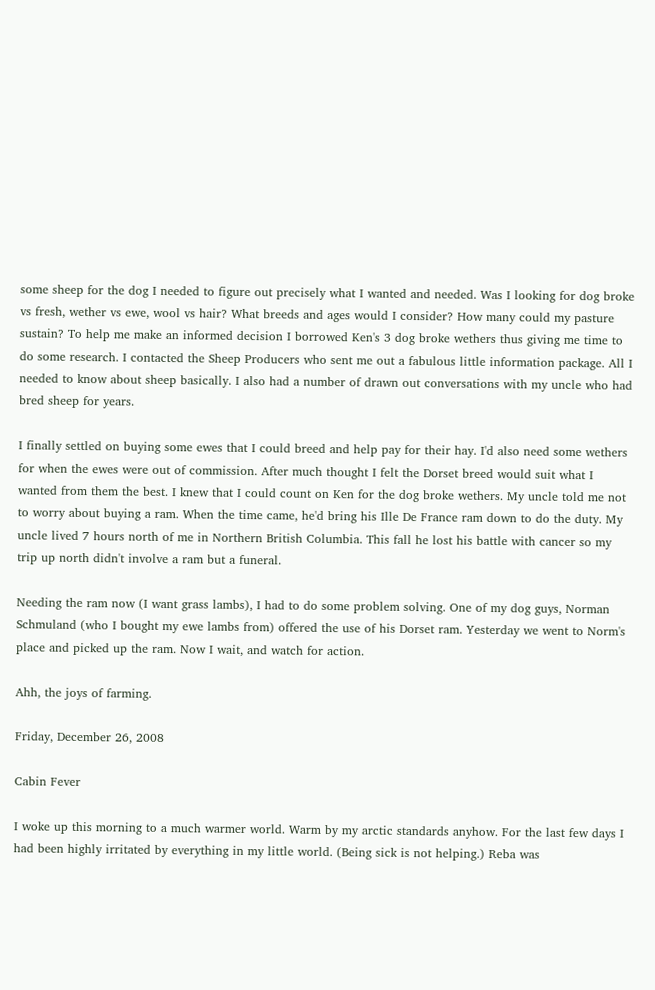some sheep for the dog I needed to figure out precisely what I wanted and needed. Was I looking for dog broke vs fresh, wether vs ewe, wool vs hair? What breeds and ages would I consider? How many could my pasture sustain? To help me make an informed decision I borrowed Ken's 3 dog broke wethers thus giving me time to do some research. I contacted the Sheep Producers who sent me out a fabulous little information package. All I needed to know about sheep basically. I also had a number of drawn out conversations with my uncle who had bred sheep for years.

I finally settled on buying some ewes that I could breed and help pay for their hay. I'd also need some wethers for when the ewes were out of commission. After much thought I felt the Dorset breed would suit what I wanted from them the best. I knew that I could count on Ken for the dog broke wethers. My uncle told me not to worry about buying a ram. When the time came, he'd bring his Ille De France ram down to do the duty. My uncle lived 7 hours north of me in Northern British Columbia. This fall he lost his battle with cancer so my trip up north didn't involve a ram but a funeral.

Needing the ram now (I want grass lambs), I had to do some problem solving. One of my dog guys, Norman Schmuland (who I bought my ewe lambs from) offered the use of his Dorset ram. Yesterday we went to Norm's place and picked up the ram. Now I wait, and watch for action.

Ahh, the joys of farming.

Friday, December 26, 2008

Cabin Fever

I woke up this morning to a much warmer world. Warm by my arctic standards anyhow. For the last few days I had been highly irritated by everything in my little world. (Being sick is not helping.) Reba was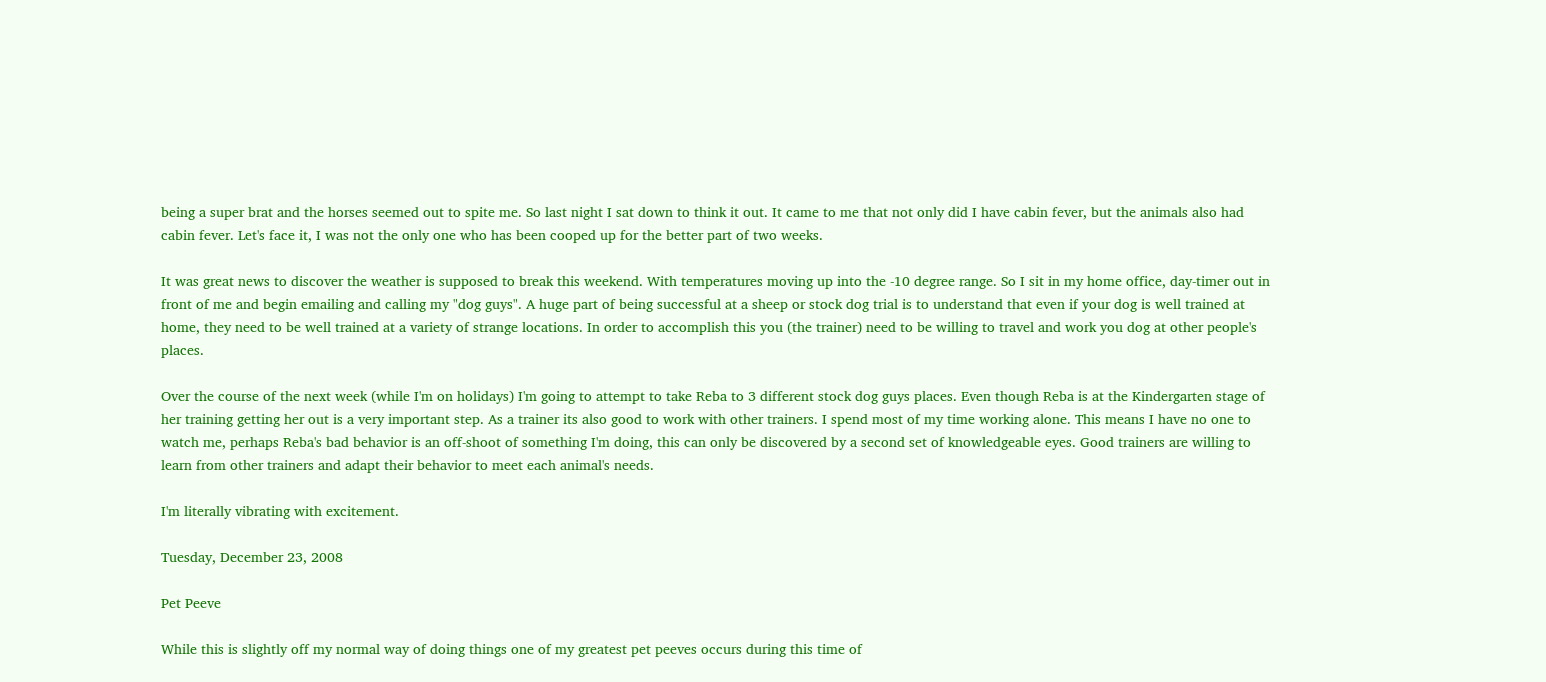being a super brat and the horses seemed out to spite me. So last night I sat down to think it out. It came to me that not only did I have cabin fever, but the animals also had cabin fever. Let's face it, I was not the only one who has been cooped up for the better part of two weeks.

It was great news to discover the weather is supposed to break this weekend. With temperatures moving up into the -10 degree range. So I sit in my home office, day-timer out in front of me and begin emailing and calling my "dog guys". A huge part of being successful at a sheep or stock dog trial is to understand that even if your dog is well trained at home, they need to be well trained at a variety of strange locations. In order to accomplish this you (the trainer) need to be willing to travel and work you dog at other people's places.

Over the course of the next week (while I'm on holidays) I'm going to attempt to take Reba to 3 different stock dog guys places. Even though Reba is at the Kindergarten stage of her training getting her out is a very important step. As a trainer its also good to work with other trainers. I spend most of my time working alone. This means I have no one to watch me, perhaps Reba's bad behavior is an off-shoot of something I'm doing, this can only be discovered by a second set of knowledgeable eyes. Good trainers are willing to learn from other trainers and adapt their behavior to meet each animal's needs.

I'm literally vibrating with excitement.

Tuesday, December 23, 2008

Pet Peeve

While this is slightly off my normal way of doing things one of my greatest pet peeves occurs during this time of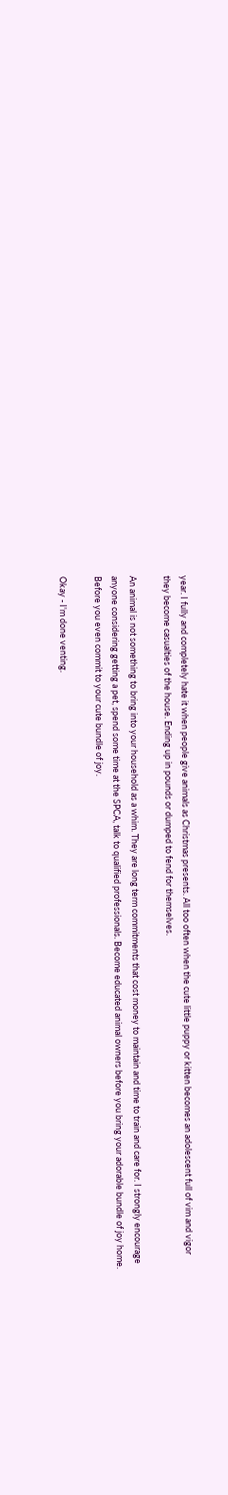year. I fully and completely hate it when people give animals as Christmas presents. All too often when the cute little puppy or kitten becomes an adolescent full of vim and vigor they become casualties of the house. Ending up in pounds or dumped to fend for themselves.

An animal is not something to bring into your household as a whim. They are long term commitments that cost money to maintain and time to train and care for. I strongly encourage anyone considering getting a pet, spend some time at the SPCA, talk to qualified professionals. Become educated animal owners before you bring your adorable bundle of joy home. Before you even commit to your cute bundle of joy.

Okay - I'm done venting.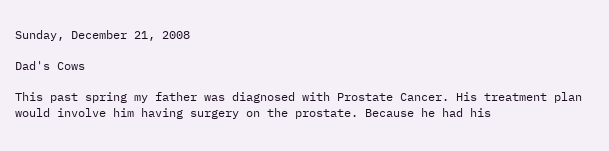Sunday, December 21, 2008

Dad's Cows

This past spring my father was diagnosed with Prostate Cancer. His treatment plan would involve him having surgery on the prostate. Because he had his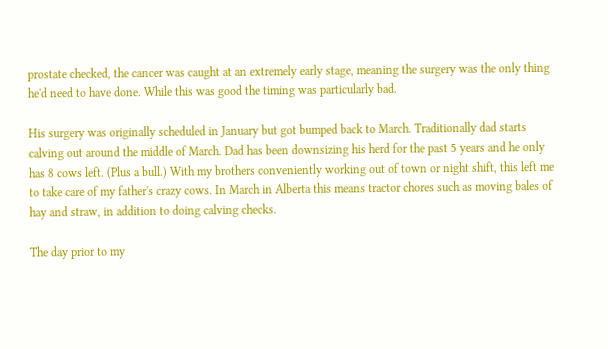prostate checked, the cancer was caught at an extremely early stage, meaning the surgery was the only thing he'd need to have done. While this was good the timing was particularly bad.

His surgery was originally scheduled in January but got bumped back to March. Traditionally dad starts calving out around the middle of March. Dad has been downsizing his herd for the past 5 years and he only has 8 cows left. (Plus a bull.) With my brothers conveniently working out of town or night shift, this left me to take care of my father's crazy cows. In March in Alberta this means tractor chores such as moving bales of hay and straw, in addition to doing calving checks.

The day prior to my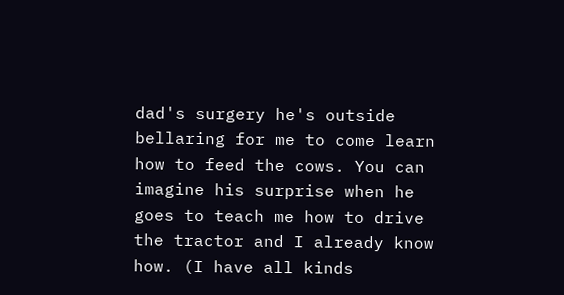dad's surgery he's outside bellaring for me to come learn how to feed the cows. You can imagine his surprise when he goes to teach me how to drive the tractor and I already know how. (I have all kinds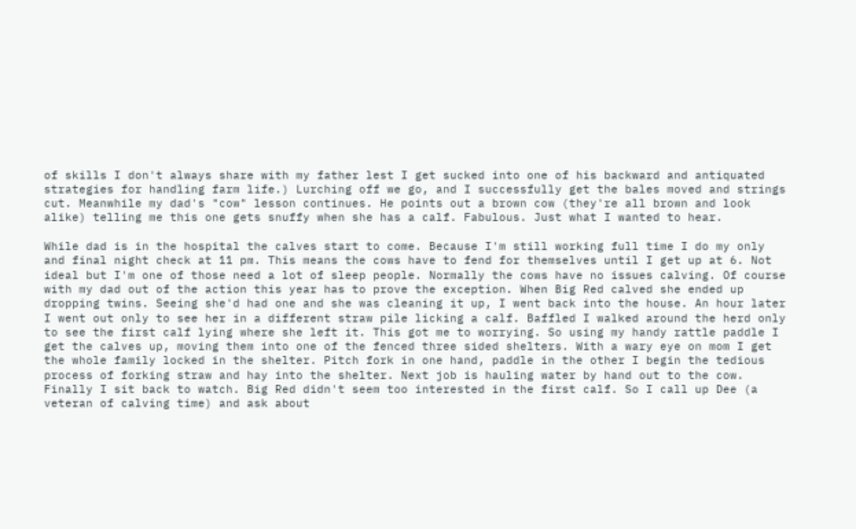of skills I don't always share with my father lest I get sucked into one of his backward and antiquated strategies for handling farm life.) Lurching off we go, and I successfully get the bales moved and strings cut. Meanwhile my dad's "cow" lesson continues. He points out a brown cow (they're all brown and look alike) telling me this one gets snuffy when she has a calf. Fabulous. Just what I wanted to hear.

While dad is in the hospital the calves start to come. Because I'm still working full time I do my only and final night check at 11 pm. This means the cows have to fend for themselves until I get up at 6. Not ideal but I'm one of those need a lot of sleep people. Normally the cows have no issues calving. Of course with my dad out of the action this year has to prove the exception. When Big Red calved she ended up dropping twins. Seeing she'd had one and she was cleaning it up, I went back into the house. An hour later I went out only to see her in a different straw pile licking a calf. Baffled I walked around the herd only to see the first calf lying where she left it. This got me to worrying. So using my handy rattle paddle I get the calves up, moving them into one of the fenced three sided shelters. With a wary eye on mom I get the whole family locked in the shelter. Pitch fork in one hand, paddle in the other I begin the tedious process of forking straw and hay into the shelter. Next job is hauling water by hand out to the cow. Finally I sit back to watch. Big Red didn't seem too interested in the first calf. So I call up Dee (a veteran of calving time) and ask about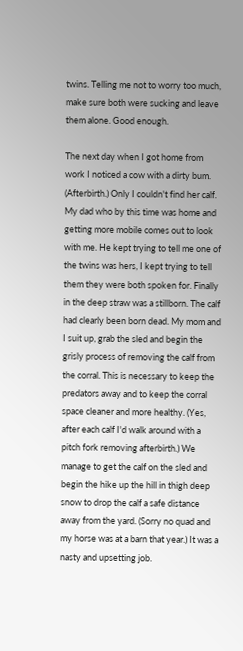twins. Telling me not to worry too much, make sure both were sucking and leave them alone. Good enough.

The next day when I got home from work I noticed a cow with a dirty bum. (Afterbirth.) Only I couldn't find her calf. My dad who by this time was home and getting more mobile comes out to look with me. He kept trying to tell me one of the twins was hers, I kept trying to tell them they were both spoken for. Finally in the deep straw was a stillborn. The calf had clearly been born dead. My mom and I suit up, grab the sled and begin the grisly process of removing the calf from the corral. This is necessary to keep the predators away and to keep the corral space cleaner and more healthy. (Yes, after each calf I'd walk around with a pitch fork removing afterbirth.) We manage to get the calf on the sled and begin the hike up the hill in thigh deep snow to drop the calf a safe distance away from the yard. (Sorry no quad and my horse was at a barn that year.) It was a nasty and upsetting job.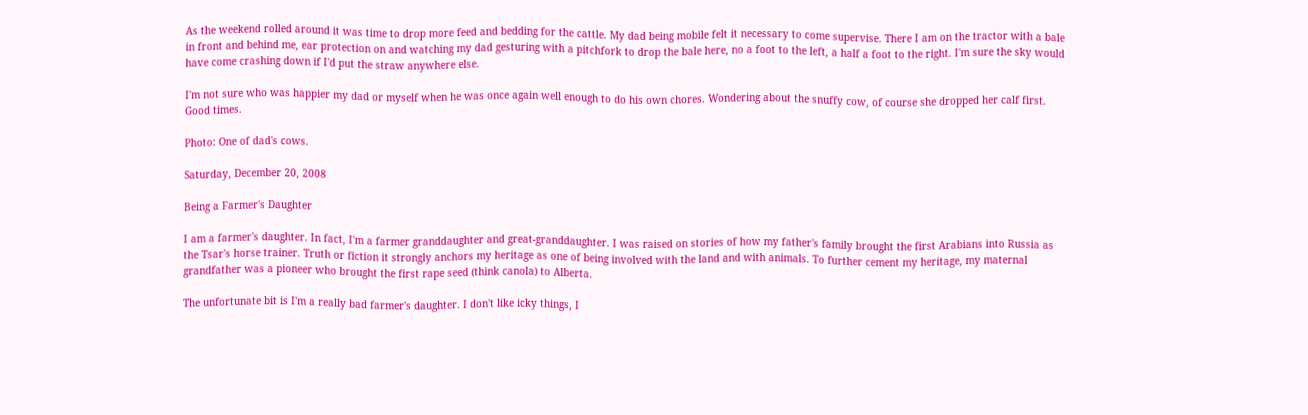As the weekend rolled around it was time to drop more feed and bedding for the cattle. My dad being mobile felt it necessary to come supervise. There I am on the tractor with a bale in front and behind me, ear protection on and watching my dad gesturing with a pitchfork to drop the bale here, no a foot to the left, a half a foot to the right. I'm sure the sky would have come crashing down if I'd put the straw anywhere else.

I'm not sure who was happier my dad or myself when he was once again well enough to do his own chores. Wondering about the snuffy cow, of course she dropped her calf first. Good times.

Photo: One of dad's cows.

Saturday, December 20, 2008

Being a Farmer's Daughter

I am a farmer's daughter. In fact, I'm a farmer granddaughter and great-granddaughter. I was raised on stories of how my father's family brought the first Arabians into Russia as the Tsar's horse trainer. Truth or fiction it strongly anchors my heritage as one of being involved with the land and with animals. To further cement my heritage, my maternal grandfather was a pioneer who brought the first rape seed (think canola) to Alberta.

The unfortunate bit is I'm a really bad farmer's daughter. I don't like icky things, I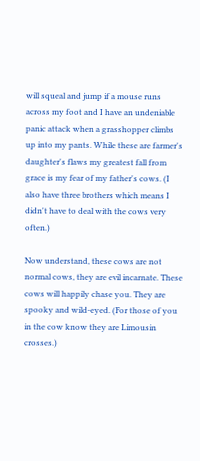will squeal and jump if a mouse runs across my foot and I have an undeniable panic attack when a grasshopper climbs up into my pants. While these are farmer's daughter's flaws my greatest fall from grace is my fear of my father's cows. (I also have three brothers which means I didn't have to deal with the cows very often.)

Now understand, these cows are not normal cows, they are evil incarnate. These cows will happily chase you. They are spooky and wild-eyed. (For those of you in the cow know they are Limousin crosses.)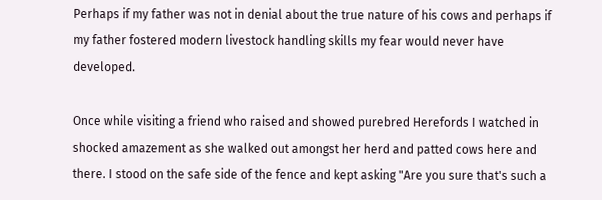Perhaps if my father was not in denial about the true nature of his cows and perhaps if my father fostered modern livestock handling skills my fear would never have developed.

Once while visiting a friend who raised and showed purebred Herefords I watched in shocked amazement as she walked out amongst her herd and patted cows here and there. I stood on the safe side of the fence and kept asking "Are you sure that's such a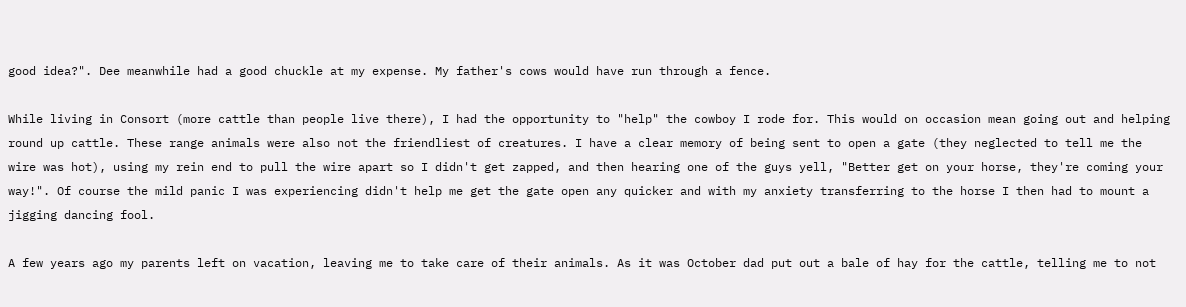good idea?". Dee meanwhile had a good chuckle at my expense. My father's cows would have run through a fence.

While living in Consort (more cattle than people live there), I had the opportunity to "help" the cowboy I rode for. This would on occasion mean going out and helping round up cattle. These range animals were also not the friendliest of creatures. I have a clear memory of being sent to open a gate (they neglected to tell me the wire was hot), using my rein end to pull the wire apart so I didn't get zapped, and then hearing one of the guys yell, "Better get on your horse, they're coming your way!". Of course the mild panic I was experiencing didn't help me get the gate open any quicker and with my anxiety transferring to the horse I then had to mount a jigging dancing fool.

A few years ago my parents left on vacation, leaving me to take care of their animals. As it was October dad put out a bale of hay for the cattle, telling me to not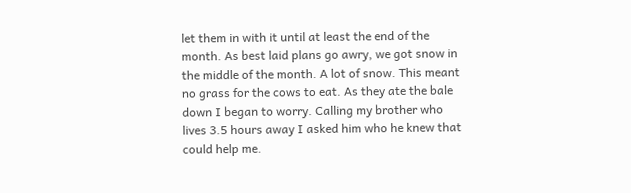let them in with it until at least the end of the month. As best laid plans go awry, we got snow in the middle of the month. A lot of snow. This meant no grass for the cows to eat. As they ate the bale down I began to worry. Calling my brother who lives 3.5 hours away I asked him who he knew that could help me.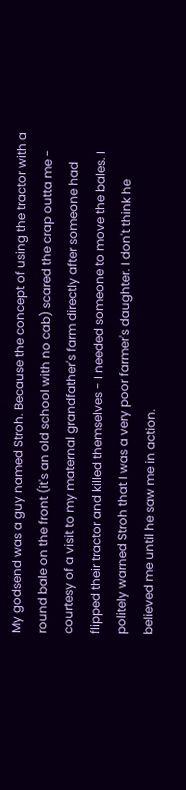My godsend was a guy named Stroh. Because the concept of using the tractor with a round bale on the front (it's an old school with no cab) scared the crap outta me - courtesy of a visit to my maternal grandfather's farm directly after someone had flipped their tractor and killed themselves - I needed someone to move the bales. I politely warned Stroh that I was a very poor farmer's daughter. I don't think he believed me until he saw me in action.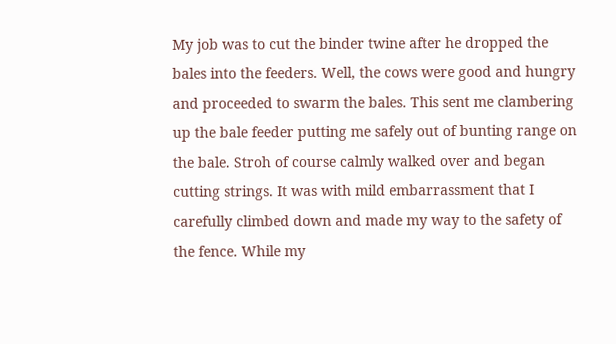My job was to cut the binder twine after he dropped the bales into the feeders. Well, the cows were good and hungry and proceeded to swarm the bales. This sent me clambering up the bale feeder putting me safely out of bunting range on the bale. Stroh of course calmly walked over and began cutting strings. It was with mild embarrassment that I carefully climbed down and made my way to the safety of the fence. While my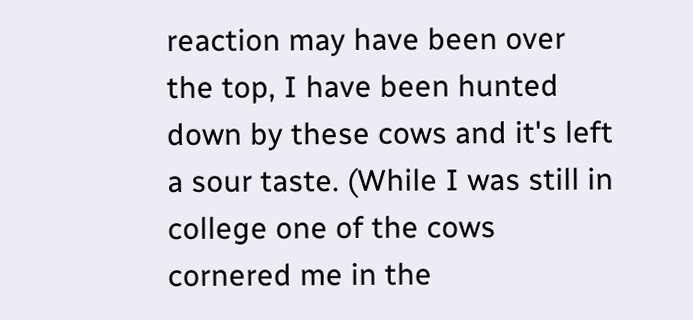reaction may have been over the top, I have been hunted down by these cows and it's left a sour taste. (While I was still in college one of the cows cornered me in the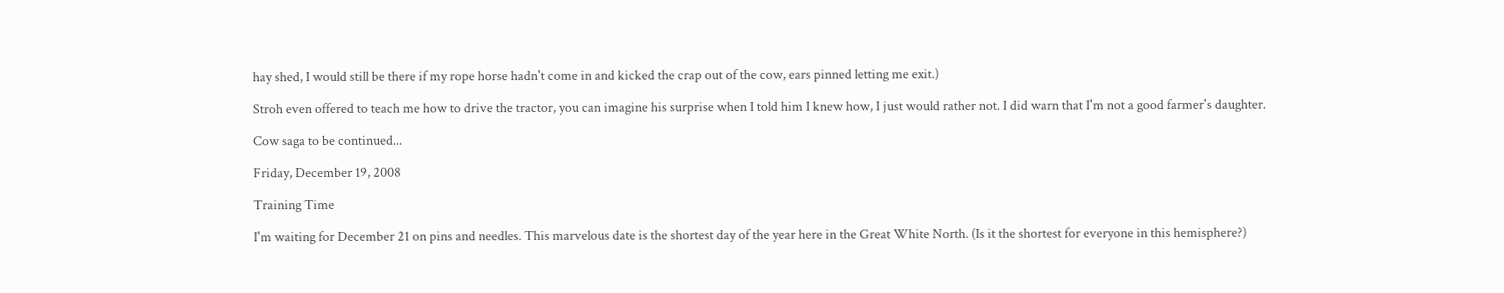hay shed, I would still be there if my rope horse hadn't come in and kicked the crap out of the cow, ears pinned letting me exit.)

Stroh even offered to teach me how to drive the tractor, you can imagine his surprise when I told him I knew how, I just would rather not. I did warn that I'm not a good farmer's daughter.

Cow saga to be continued...

Friday, December 19, 2008

Training Time

I'm waiting for December 21 on pins and needles. This marvelous date is the shortest day of the year here in the Great White North. (Is it the shortest for everyone in this hemisphere?)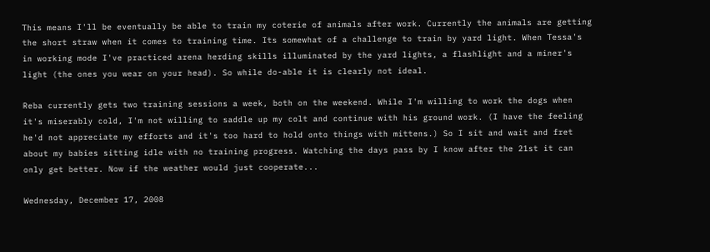This means I'll be eventually be able to train my coterie of animals after work. Currently the animals are getting the short straw when it comes to training time. Its somewhat of a challenge to train by yard light. When Tessa's in working mode I've practiced arena herding skills illuminated by the yard lights, a flashlight and a miner's light (the ones you wear on your head). So while do-able it is clearly not ideal.

Reba currently gets two training sessions a week, both on the weekend. While I'm willing to work the dogs when it's miserably cold, I'm not willing to saddle up my colt and continue with his ground work. (I have the feeling he'd not appreciate my efforts and it's too hard to hold onto things with mittens.) So I sit and wait and fret about my babies sitting idle with no training progress. Watching the days pass by I know after the 21st it can only get better. Now if the weather would just cooperate...

Wednesday, December 17, 2008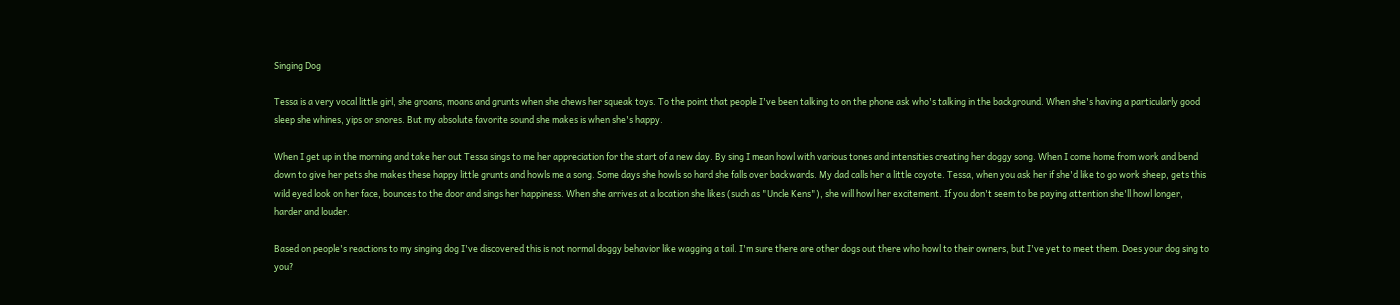Singing Dog

Tessa is a very vocal little girl, she groans, moans and grunts when she chews her squeak toys. To the point that people I've been talking to on the phone ask who's talking in the background. When she's having a particularly good sleep she whines, yips or snores. But my absolute favorite sound she makes is when she's happy.

When I get up in the morning and take her out Tessa sings to me her appreciation for the start of a new day. By sing I mean howl with various tones and intensities creating her doggy song. When I come home from work and bend down to give her pets she makes these happy little grunts and howls me a song. Some days she howls so hard she falls over backwards. My dad calls her a little coyote. Tessa, when you ask her if she'd like to go work sheep, gets this wild eyed look on her face, bounces to the door and sings her happiness. When she arrives at a location she likes (such as "Uncle Kens"), she will howl her excitement. If you don't seem to be paying attention she'll howl longer, harder and louder.

Based on people's reactions to my singing dog I've discovered this is not normal doggy behavior like wagging a tail. I'm sure there are other dogs out there who howl to their owners, but I've yet to meet them. Does your dog sing to you?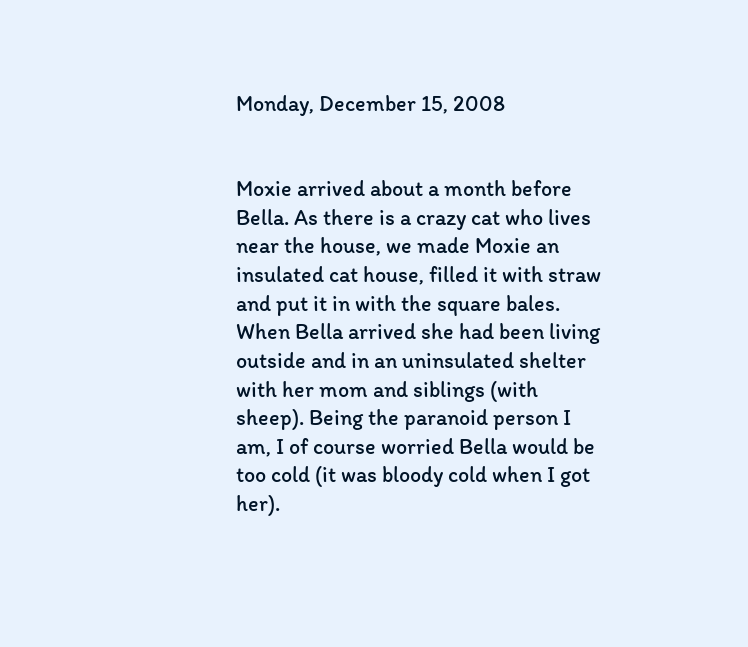Monday, December 15, 2008


Moxie arrived about a month before Bella. As there is a crazy cat who lives near the house, we made Moxie an insulated cat house, filled it with straw and put it in with the square bales. When Bella arrived she had been living outside and in an uninsulated shelter with her mom and siblings (with sheep). Being the paranoid person I am, I of course worried Bella would be too cold (it was bloody cold when I got her).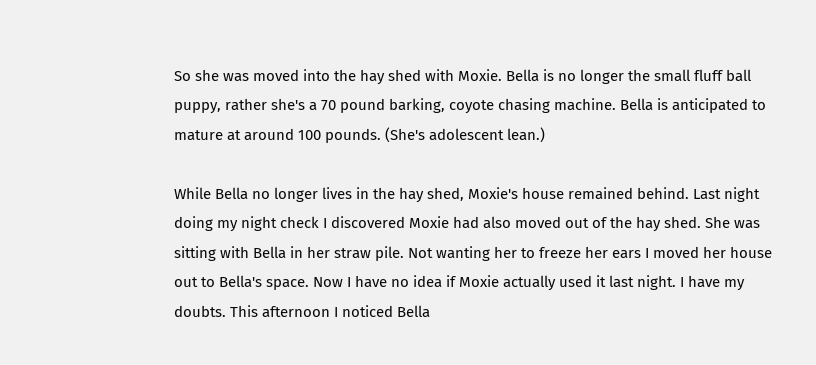So she was moved into the hay shed with Moxie. Bella is no longer the small fluff ball puppy, rather she's a 70 pound barking, coyote chasing machine. Bella is anticipated to mature at around 100 pounds. (She's adolescent lean.)

While Bella no longer lives in the hay shed, Moxie's house remained behind. Last night doing my night check I discovered Moxie had also moved out of the hay shed. She was sitting with Bella in her straw pile. Not wanting her to freeze her ears I moved her house out to Bella's space. Now I have no idea if Moxie actually used it last night. I have my doubts. This afternoon I noticed Bella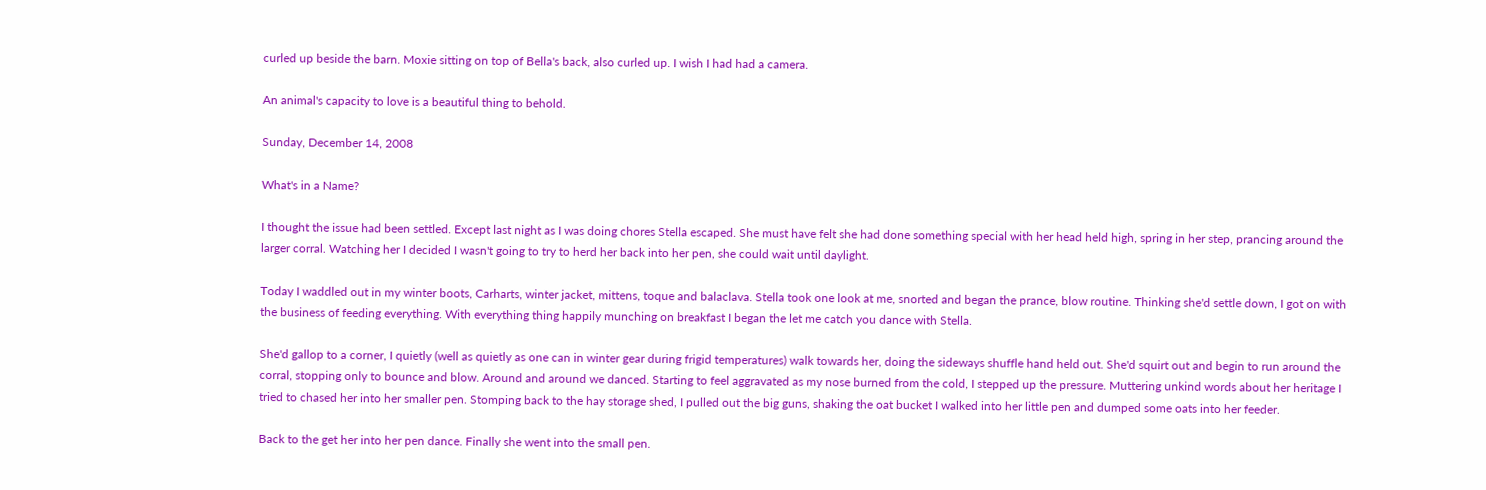curled up beside the barn. Moxie sitting on top of Bella's back, also curled up. I wish I had had a camera.

An animal's capacity to love is a beautiful thing to behold.

Sunday, December 14, 2008

What's in a Name?

I thought the issue had been settled. Except last night as I was doing chores Stella escaped. She must have felt she had done something special with her head held high, spring in her step, prancing around the larger corral. Watching her I decided I wasn't going to try to herd her back into her pen, she could wait until daylight.

Today I waddled out in my winter boots, Carharts, winter jacket, mittens, toque and balaclava. Stella took one look at me, snorted and began the prance, blow routine. Thinking she'd settle down, I got on with the business of feeding everything. With everything thing happily munching on breakfast I began the let me catch you dance with Stella.

She'd gallop to a corner, I quietly (well as quietly as one can in winter gear during frigid temperatures) walk towards her, doing the sideways shuffle hand held out. She'd squirt out and begin to run around the corral, stopping only to bounce and blow. Around and around we danced. Starting to feel aggravated as my nose burned from the cold, I stepped up the pressure. Muttering unkind words about her heritage I tried to chased her into her smaller pen. Stomping back to the hay storage shed, I pulled out the big guns, shaking the oat bucket I walked into her little pen and dumped some oats into her feeder.

Back to the get her into her pen dance. Finally she went into the small pen.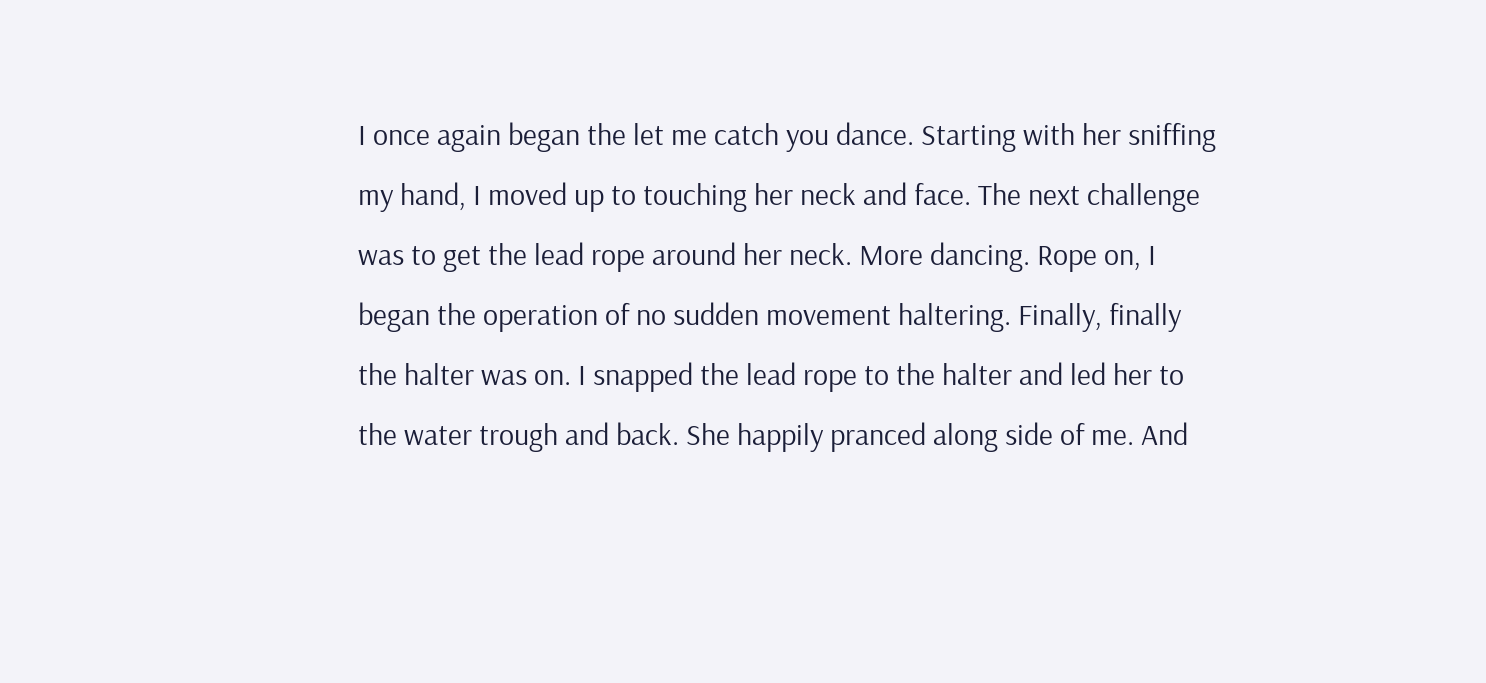I once again began the let me catch you dance. Starting with her sniffing my hand, I moved up to touching her neck and face. The next challenge was to get the lead rope around her neck. More dancing. Rope on, I began the operation of no sudden movement haltering. Finally, finally the halter was on. I snapped the lead rope to the halter and led her to the water trough and back. She happily pranced along side of me. And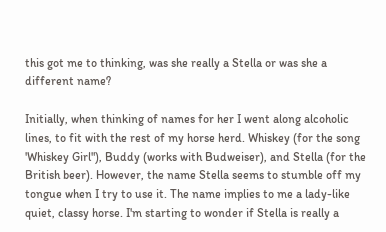this got me to thinking, was she really a Stella or was she a different name?

Initially, when thinking of names for her I went along alcoholic lines, to fit with the rest of my horse herd. Whiskey (for the song 'Whiskey Girl"), Buddy (works with Budweiser), and Stella (for the British beer). However, the name Stella seems to stumble off my tongue when I try to use it. The name implies to me a lady-like quiet, classy horse. I'm starting to wonder if Stella is really a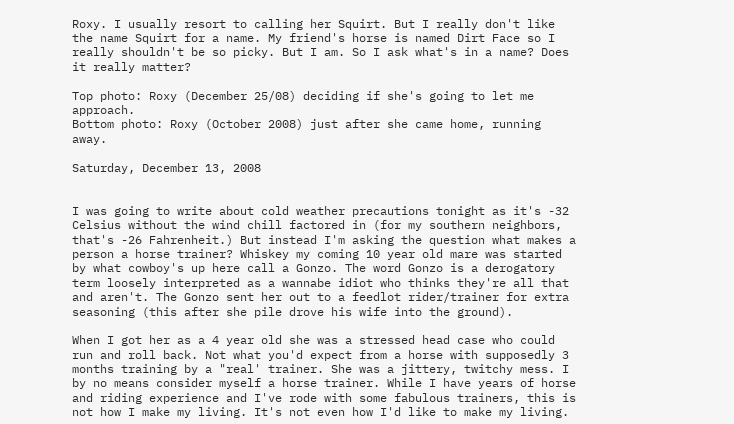Roxy. I usually resort to calling her Squirt. But I really don't like the name Squirt for a name. My friend's horse is named Dirt Face so I really shouldn't be so picky. But I am. So I ask what's in a name? Does it really matter?

Top photo: Roxy (December 25/08) deciding if she's going to let me approach.
Bottom photo: Roxy (October 2008) just after she came home, running away.

Saturday, December 13, 2008


I was going to write about cold weather precautions tonight as it's -32 Celsius without the wind chill factored in (for my southern neighbors, that's -26 Fahrenheit.) But instead I'm asking the question what makes a person a horse trainer? Whiskey my coming 10 year old mare was started by what cowboy's up here call a Gonzo. The word Gonzo is a derogatory term loosely interpreted as a wannabe idiot who thinks they're all that and aren't. The Gonzo sent her out to a feedlot rider/trainer for extra seasoning (this after she pile drove his wife into the ground).

When I got her as a 4 year old she was a stressed head case who could run and roll back. Not what you'd expect from a horse with supposedly 3 months training by a "real' trainer. She was a jittery, twitchy mess. I by no means consider myself a horse trainer. While I have years of horse and riding experience and I've rode with some fabulous trainers, this is not how I make my living. It's not even how I'd like to make my living.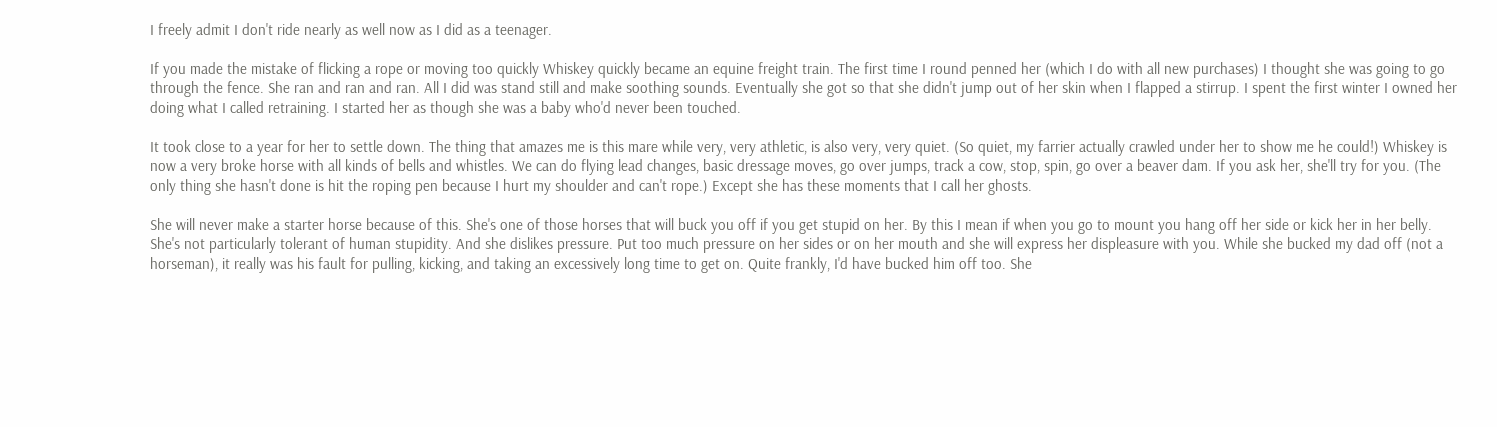I freely admit I don't ride nearly as well now as I did as a teenager.

If you made the mistake of flicking a rope or moving too quickly Whiskey quickly became an equine freight train. The first time I round penned her (which I do with all new purchases) I thought she was going to go through the fence. She ran and ran and ran. All I did was stand still and make soothing sounds. Eventually she got so that she didn't jump out of her skin when I flapped a stirrup. I spent the first winter I owned her doing what I called retraining. I started her as though she was a baby who'd never been touched.

It took close to a year for her to settle down. The thing that amazes me is this mare while very, very athletic, is also very, very quiet. (So quiet, my farrier actually crawled under her to show me he could!) Whiskey is now a very broke horse with all kinds of bells and whistles. We can do flying lead changes, basic dressage moves, go over jumps, track a cow, stop, spin, go over a beaver dam. If you ask her, she'll try for you. (The only thing she hasn't done is hit the roping pen because I hurt my shoulder and can't rope.) Except she has these moments that I call her ghosts.

She will never make a starter horse because of this. She's one of those horses that will buck you off if you get stupid on her. By this I mean if when you go to mount you hang off her side or kick her in her belly. She's not particularly tolerant of human stupidity. And she dislikes pressure. Put too much pressure on her sides or on her mouth and she will express her displeasure with you. While she bucked my dad off (not a horseman), it really was his fault for pulling, kicking, and taking an excessively long time to get on. Quite frankly, I'd have bucked him off too. She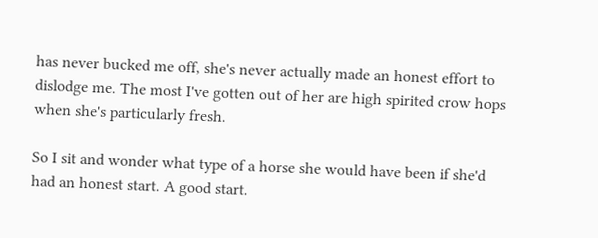has never bucked me off, she's never actually made an honest effort to dislodge me. The most I've gotten out of her are high spirited crow hops when she's particularly fresh.

So I sit and wonder what type of a horse she would have been if she'd had an honest start. A good start.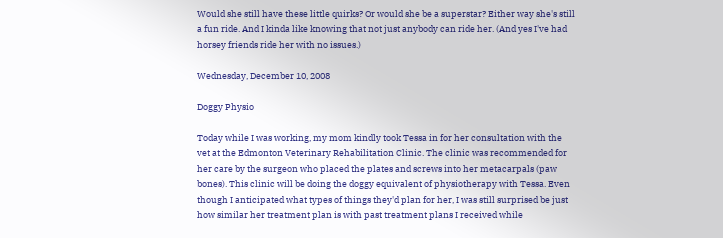Would she still have these little quirks? Or would she be a superstar? Either way she's still a fun ride. And I kinda like knowing that not just anybody can ride her. (And yes I've had horsey friends ride her with no issues.)

Wednesday, December 10, 2008

Doggy Physio

Today while I was working, my mom kindly took Tessa in for her consultation with the vet at the Edmonton Veterinary Rehabilitation Clinic. The clinic was recommended for her care by the surgeon who placed the plates and screws into her metacarpals (paw bones). This clinic will be doing the doggy equivalent of physiotherapy with Tessa. Even though I anticipated what types of things they'd plan for her, I was still surprised be just how similar her treatment plan is with past treatment plans I received while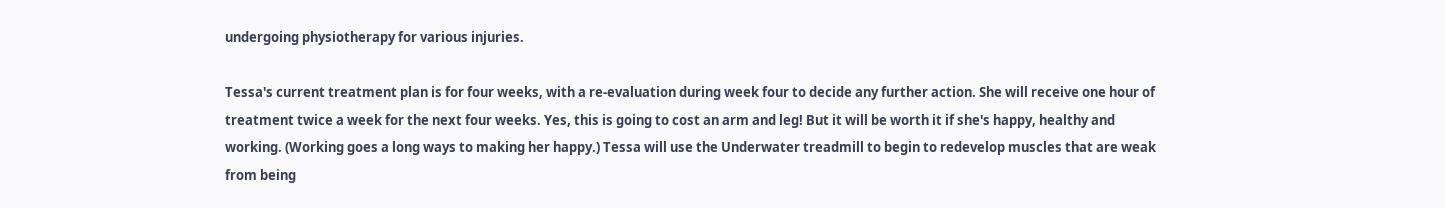undergoing physiotherapy for various injuries.

Tessa's current treatment plan is for four weeks, with a re-evaluation during week four to decide any further action. She will receive one hour of treatment twice a week for the next four weeks. Yes, this is going to cost an arm and leg! But it will be worth it if she's happy, healthy and working. (Working goes a long ways to making her happy.) Tessa will use the Underwater treadmill to begin to redevelop muscles that are weak from being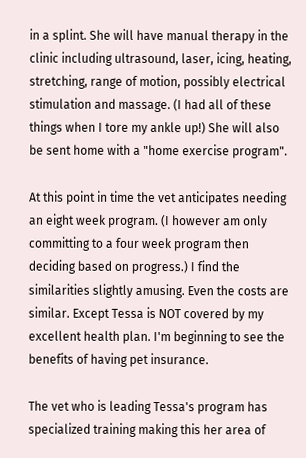in a splint. She will have manual therapy in the clinic including ultrasound, laser, icing, heating, stretching, range of motion, possibly electrical stimulation and massage. (I had all of these things when I tore my ankle up!) She will also be sent home with a "home exercise program".

At this point in time the vet anticipates needing an eight week program. (I however am only committing to a four week program then deciding based on progress.) I find the similarities slightly amusing. Even the costs are similar. Except Tessa is NOT covered by my excellent health plan. I'm beginning to see the benefits of having pet insurance.

The vet who is leading Tessa's program has specialized training making this her area of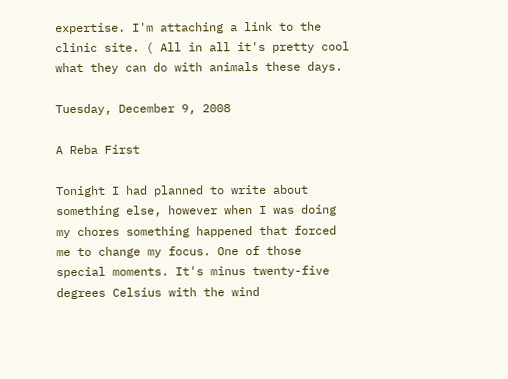expertise. I'm attaching a link to the clinic site. ( All in all it's pretty cool what they can do with animals these days.

Tuesday, December 9, 2008

A Reba First

Tonight I had planned to write about something else, however when I was doing my chores something happened that forced me to change my focus. One of those special moments. It's minus twenty-five degrees Celsius with the wind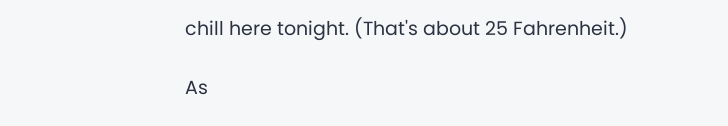chill here tonight. (That's about 25 Fahrenheit.)

As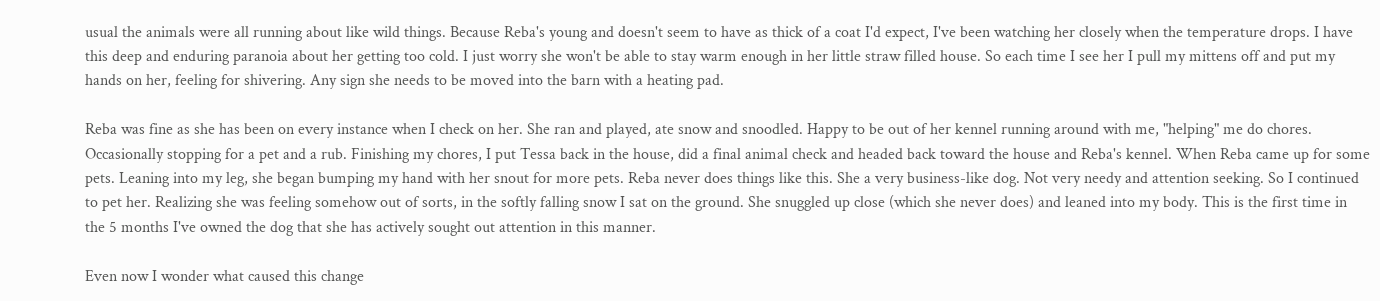usual the animals were all running about like wild things. Because Reba's young and doesn't seem to have as thick of a coat I'd expect, I've been watching her closely when the temperature drops. I have this deep and enduring paranoia about her getting too cold. I just worry she won't be able to stay warm enough in her little straw filled house. So each time I see her I pull my mittens off and put my hands on her, feeling for shivering. Any sign she needs to be moved into the barn with a heating pad.

Reba was fine as she has been on every instance when I check on her. She ran and played, ate snow and snoodled. Happy to be out of her kennel running around with me, "helping" me do chores. Occasionally stopping for a pet and a rub. Finishing my chores, I put Tessa back in the house, did a final animal check and headed back toward the house and Reba's kennel. When Reba came up for some pets. Leaning into my leg, she began bumping my hand with her snout for more pets. Reba never does things like this. She a very business-like dog. Not very needy and attention seeking. So I continued to pet her. Realizing she was feeling somehow out of sorts, in the softly falling snow I sat on the ground. She snuggled up close (which she never does) and leaned into my body. This is the first time in the 5 months I've owned the dog that she has actively sought out attention in this manner.

Even now I wonder what caused this change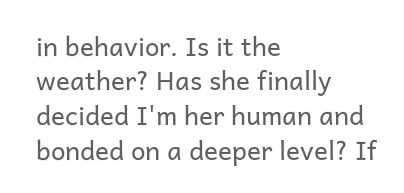in behavior. Is it the weather? Has she finally decided I'm her human and bonded on a deeper level? If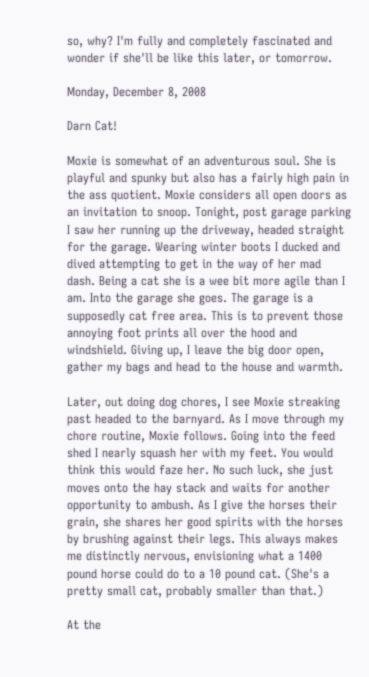so, why? I'm fully and completely fascinated and wonder if she'll be like this later, or tomorrow.

Monday, December 8, 2008

Darn Cat!

Moxie is somewhat of an adventurous soul. She is playful and spunky but also has a fairly high pain in the ass quotient. Moxie considers all open doors as an invitation to snoop. Tonight, post garage parking I saw her running up the driveway, headed straight for the garage. Wearing winter boots I ducked and dived attempting to get in the way of her mad dash. Being a cat she is a wee bit more agile than I am. Into the garage she goes. The garage is a supposedly cat free area. This is to prevent those annoying foot prints all over the hood and windshield. Giving up, I leave the big door open, gather my bags and head to the house and warmth.

Later, out doing dog chores, I see Moxie streaking past headed to the barnyard. As I move through my chore routine, Moxie follows. Going into the feed shed I nearly squash her with my feet. You would think this would faze her. No such luck, she just moves onto the hay stack and waits for another opportunity to ambush. As I give the horses their grain, she shares her good spirits with the horses by brushing against their legs. This always makes me distinctly nervous, envisioning what a 1400 pound horse could do to a 10 pound cat. (She's a pretty small cat, probably smaller than that.)

At the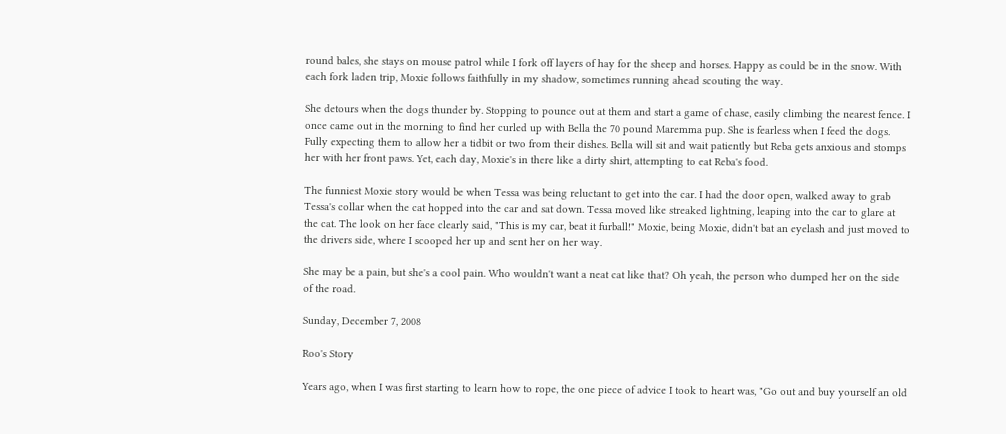round bales, she stays on mouse patrol while I fork off layers of hay for the sheep and horses. Happy as could be in the snow. With each fork laden trip, Moxie follows faithfully in my shadow, sometimes running ahead scouting the way.

She detours when the dogs thunder by. Stopping to pounce out at them and start a game of chase, easily climbing the nearest fence. I once came out in the morning to find her curled up with Bella the 70 pound Maremma pup. She is fearless when I feed the dogs. Fully expecting them to allow her a tidbit or two from their dishes. Bella will sit and wait patiently but Reba gets anxious and stomps her with her front paws. Yet, each day, Moxie's in there like a dirty shirt, attempting to eat Reba's food.

The funniest Moxie story would be when Tessa was being reluctant to get into the car. I had the door open, walked away to grab Tessa's collar when the cat hopped into the car and sat down. Tessa moved like streaked lightning, leaping into the car to glare at the cat. The look on her face clearly said, "This is my car, beat it furball!" Moxie, being Moxie, didn't bat an eyelash and just moved to the drivers side, where I scooped her up and sent her on her way.

She may be a pain, but she's a cool pain. Who wouldn't want a neat cat like that? Oh yeah, the person who dumped her on the side of the road.

Sunday, December 7, 2008

Roo's Story

Years ago, when I was first starting to learn how to rope, the one piece of advice I took to heart was, "Go out and buy yourself an old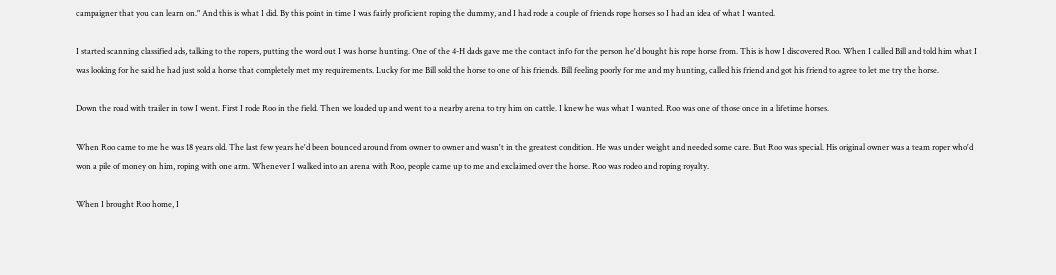campaigner that you can learn on." And this is what I did. By this point in time I was fairly proficient roping the dummy, and I had rode a couple of friends rope horses so I had an idea of what I wanted.

I started scanning classified ads, talking to the ropers, putting the word out I was horse hunting. One of the 4-H dads gave me the contact info for the person he'd bought his rope horse from. This is how I discovered Roo. When I called Bill and told him what I was looking for he said he had just sold a horse that completely met my requirements. Lucky for me Bill sold the horse to one of his friends. Bill feeling poorly for me and my hunting, called his friend and got his friend to agree to let me try the horse.

Down the road with trailer in tow I went. First I rode Roo in the field. Then we loaded up and went to a nearby arena to try him on cattle. I knew he was what I wanted. Roo was one of those once in a lifetime horses.

When Roo came to me he was 18 years old. The last few years he'd been bounced around from owner to owner and wasn't in the greatest condition. He was under weight and needed some care. But Roo was special. His original owner was a team roper who'd won a pile of money on him, roping with one arm. Whenever I walked into an arena with Roo, people came up to me and exclaimed over the horse. Roo was rodeo and roping royalty.

When I brought Roo home, I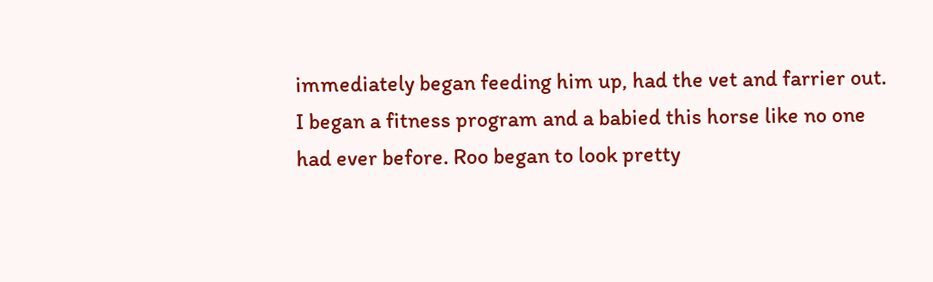immediately began feeding him up, had the vet and farrier out. I began a fitness program and a babied this horse like no one had ever before. Roo began to look pretty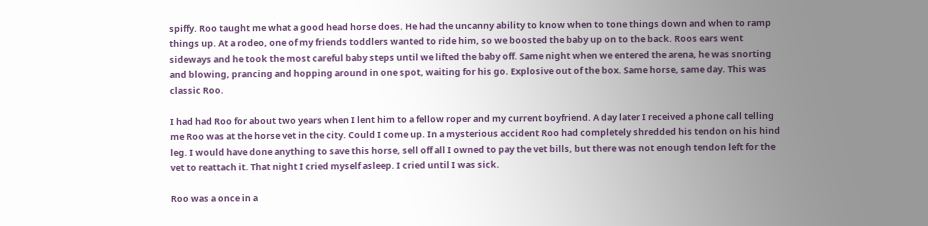spiffy. Roo taught me what a good head horse does. He had the uncanny ability to know when to tone things down and when to ramp things up. At a rodeo, one of my friends toddlers wanted to ride him, so we boosted the baby up on to the back. Roos ears went sideways and he took the most careful baby steps until we lifted the baby off. Same night when we entered the arena, he was snorting and blowing, prancing and hopping around in one spot, waiting for his go. Explosive out of the box. Same horse, same day. This was classic Roo.

I had had Roo for about two years when I lent him to a fellow roper and my current boyfriend. A day later I received a phone call telling me Roo was at the horse vet in the city. Could I come up. In a mysterious accident Roo had completely shredded his tendon on his hind leg. I would have done anything to save this horse, sell off all I owned to pay the vet bills, but there was not enough tendon left for the vet to reattach it. That night I cried myself asleep. I cried until I was sick.

Roo was a once in a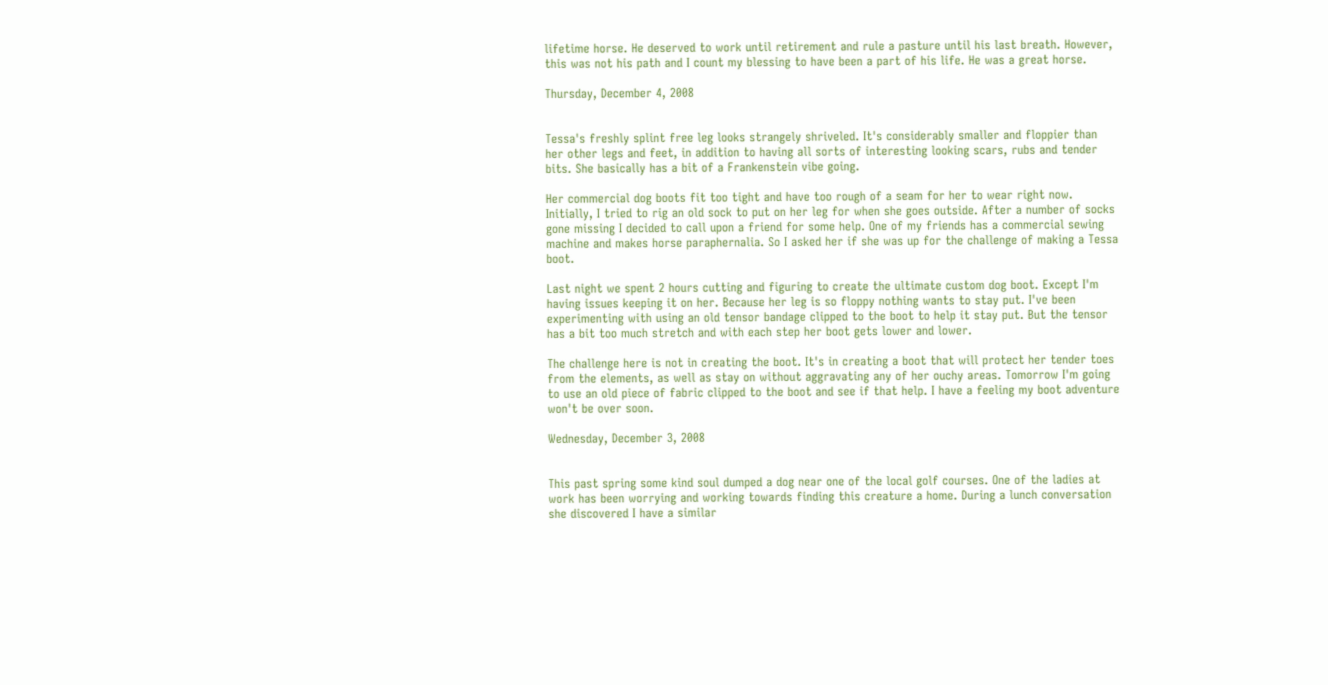lifetime horse. He deserved to work until retirement and rule a pasture until his last breath. However, this was not his path and I count my blessing to have been a part of his life. He was a great horse.

Thursday, December 4, 2008


Tessa's freshly splint free leg looks strangely shriveled. It's considerably smaller and floppier than her other legs and feet, in addition to having all sorts of interesting looking scars, rubs and tender bits. She basically has a bit of a Frankenstein vibe going.

Her commercial dog boots fit too tight and have too rough of a seam for her to wear right now. Initially, I tried to rig an old sock to put on her leg for when she goes outside. After a number of socks gone missing I decided to call upon a friend for some help. One of my friends has a commercial sewing machine and makes horse paraphernalia. So I asked her if she was up for the challenge of making a Tessa boot.

Last night we spent 2 hours cutting and figuring to create the ultimate custom dog boot. Except I'm having issues keeping it on her. Because her leg is so floppy nothing wants to stay put. I've been experimenting with using an old tensor bandage clipped to the boot to help it stay put. But the tensor has a bit too much stretch and with each step her boot gets lower and lower.

The challenge here is not in creating the boot. It's in creating a boot that will protect her tender toes from the elements, as well as stay on without aggravating any of her ouchy areas. Tomorrow I'm going to use an old piece of fabric clipped to the boot and see if that help. I have a feeling my boot adventure won't be over soon.

Wednesday, December 3, 2008


This past spring some kind soul dumped a dog near one of the local golf courses. One of the ladies at work has been worrying and working towards finding this creature a home. During a lunch conversation she discovered I have a similar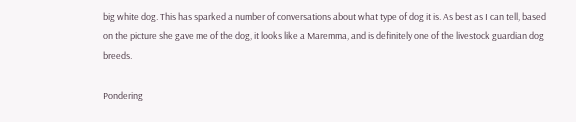big white dog. This has sparked a number of conversations about what type of dog it is. As best as I can tell, based on the picture she gave me of the dog, it looks like a Maremma, and is definitely one of the livestock guardian dog breeds.

Pondering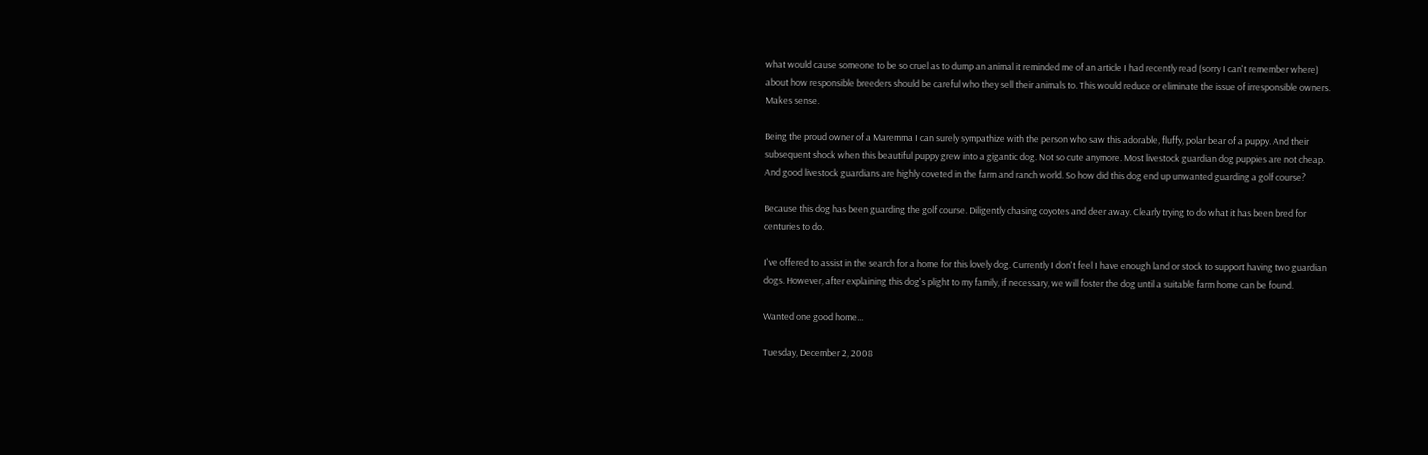what would cause someone to be so cruel as to dump an animal it reminded me of an article I had recently read (sorry I can't remember where) about how responsible breeders should be careful who they sell their animals to. This would reduce or eliminate the issue of irresponsible owners. Makes sense.

Being the proud owner of a Maremma I can surely sympathize with the person who saw this adorable, fluffy, polar bear of a puppy. And their subsequent shock when this beautiful puppy grew into a gigantic dog. Not so cute anymore. Most livestock guardian dog puppies are not cheap. And good livestock guardians are highly coveted in the farm and ranch world. So how did this dog end up unwanted guarding a golf course?

Because this dog has been guarding the golf course. Diligently chasing coyotes and deer away. Clearly trying to do what it has been bred for centuries to do.

I've offered to assist in the search for a home for this lovely dog. Currently I don't feel I have enough land or stock to support having two guardian dogs. However, after explaining this dog's plight to my family, if necessary, we will foster the dog until a suitable farm home can be found.

Wanted one good home...

Tuesday, December 2, 2008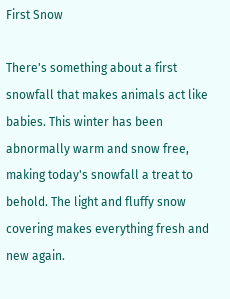First Snow

There's something about a first snowfall that makes animals act like babies. This winter has been abnormally warm and snow free, making today's snowfall a treat to behold. The light and fluffy snow covering makes everything fresh and new again.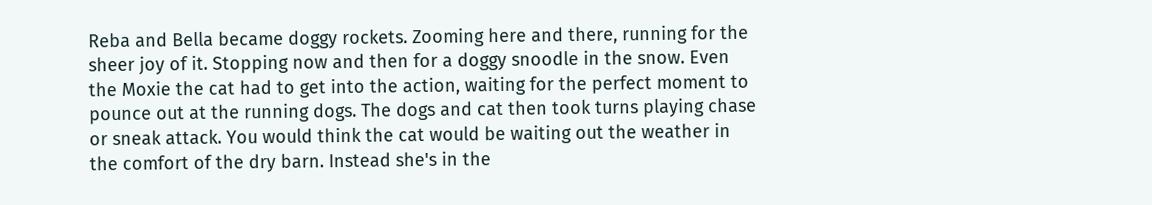Reba and Bella became doggy rockets. Zooming here and there, running for the sheer joy of it. Stopping now and then for a doggy snoodle in the snow. Even the Moxie the cat had to get into the action, waiting for the perfect moment to pounce out at the running dogs. The dogs and cat then took turns playing chase or sneak attack. You would think the cat would be waiting out the weather in the comfort of the dry barn. Instead she's in the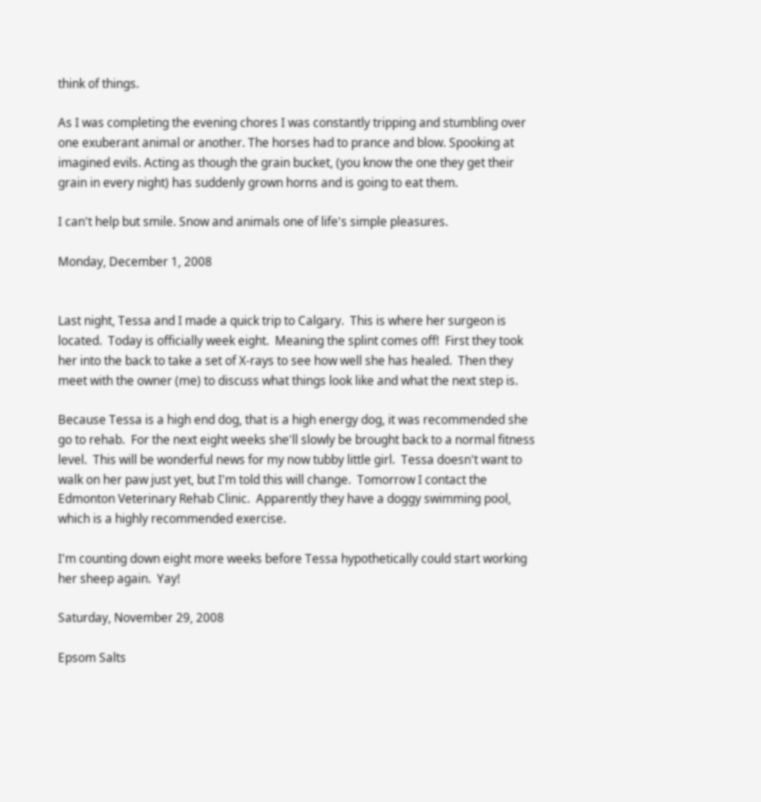think of things.

As I was completing the evening chores I was constantly tripping and stumbling over one exuberant animal or another. The horses had to prance and blow. Spooking at imagined evils. Acting as though the grain bucket, (you know the one they get their grain in every night) has suddenly grown horns and is going to eat them.

I can't help but smile. Snow and animals one of life's simple pleasures.

Monday, December 1, 2008


Last night, Tessa and I made a quick trip to Calgary.  This is where her surgeon is located.  Today is officially week eight.  Meaning the splint comes off!  First they took her into the back to take a set of X-rays to see how well she has healed.  Then they meet with the owner (me) to discuss what things look like and what the next step is.

Because Tessa is a high end dog, that is a high energy dog, it was recommended she go to rehab.  For the next eight weeks she'll slowly be brought back to a normal fitness level.  This will be wonderful news for my now tubby little girl.  Tessa doesn't want to walk on her paw just yet, but I'm told this will change.  Tomorrow I contact the Edmonton Veterinary Rehab Clinic.  Apparently they have a doggy swimming pool, which is a highly recommended exercise.

I'm counting down eight more weeks before Tessa hypothetically could start working her sheep again.  Yay!

Saturday, November 29, 2008

Epsom Salts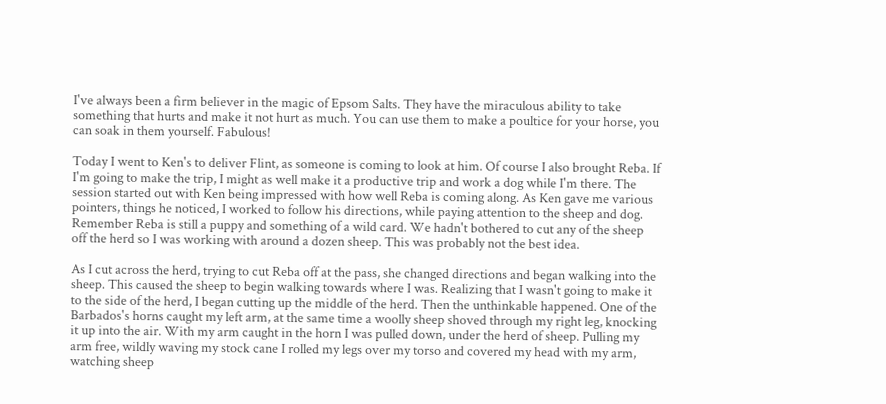I've always been a firm believer in the magic of Epsom Salts. They have the miraculous ability to take something that hurts and make it not hurt as much. You can use them to make a poultice for your horse, you can soak in them yourself. Fabulous!

Today I went to Ken's to deliver Flint, as someone is coming to look at him. Of course I also brought Reba. If I'm going to make the trip, I might as well make it a productive trip and work a dog while I'm there. The session started out with Ken being impressed with how well Reba is coming along. As Ken gave me various pointers, things he noticed, I worked to follow his directions, while paying attention to the sheep and dog. Remember Reba is still a puppy and something of a wild card. We hadn't bothered to cut any of the sheep off the herd so I was working with around a dozen sheep. This was probably not the best idea.

As I cut across the herd, trying to cut Reba off at the pass, she changed directions and began walking into the sheep. This caused the sheep to begin walking towards where I was. Realizing that I wasn't going to make it to the side of the herd, I began cutting up the middle of the herd. Then the unthinkable happened. One of the Barbados's horns caught my left arm, at the same time a woolly sheep shoved through my right leg, knocking it up into the air. With my arm caught in the horn I was pulled down, under the herd of sheep. Pulling my arm free, wildly waving my stock cane I rolled my legs over my torso and covered my head with my arm, watching sheep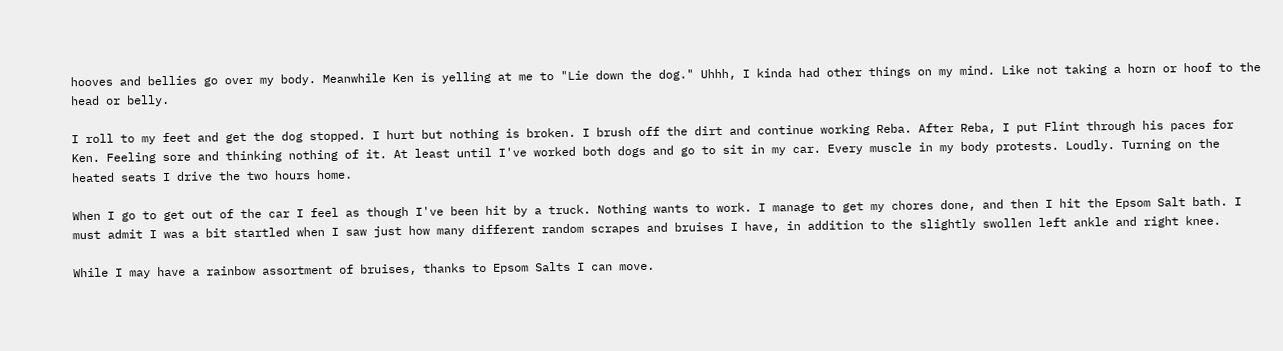hooves and bellies go over my body. Meanwhile Ken is yelling at me to "Lie down the dog." Uhhh, I kinda had other things on my mind. Like not taking a horn or hoof to the head or belly.

I roll to my feet and get the dog stopped. I hurt but nothing is broken. I brush off the dirt and continue working Reba. After Reba, I put Flint through his paces for Ken. Feeling sore and thinking nothing of it. At least until I've worked both dogs and go to sit in my car. Every muscle in my body protests. Loudly. Turning on the heated seats I drive the two hours home.

When I go to get out of the car I feel as though I've been hit by a truck. Nothing wants to work. I manage to get my chores done, and then I hit the Epsom Salt bath. I must admit I was a bit startled when I saw just how many different random scrapes and bruises I have, in addition to the slightly swollen left ankle and right knee.

While I may have a rainbow assortment of bruises, thanks to Epsom Salts I can move.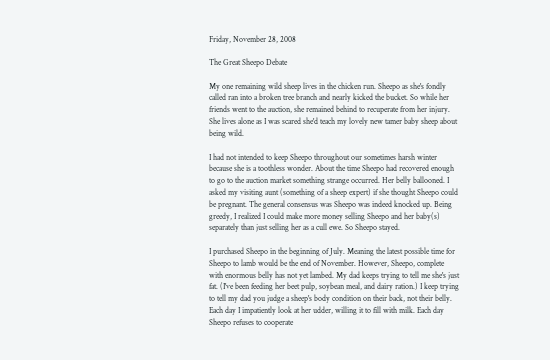Friday, November 28, 2008

The Great Sheepo Debate

My one remaining wild sheep lives in the chicken run. Sheepo as she's fondly called ran into a broken tree branch and nearly kicked the bucket. So while her friends went to the auction, she remained behind to recuperate from her injury. She lives alone as I was scared she'd teach my lovely new tamer baby sheep about being wild.

I had not intended to keep Sheepo throughout our sometimes harsh winter because she is a toothless wonder. About the time Sheepo had recovered enough to go to the auction market something strange occurred. Her belly ballooned. I asked my visiting aunt (something of a sheep expert) if she thought Sheepo could be pregnant. The general consensus was Sheepo was indeed knocked up. Being greedy, I realized I could make more money selling Sheepo and her baby(s) separately than just selling her as a cull ewe. So Sheepo stayed.

I purchased Sheepo in the beginning of July. Meaning the latest possible time for Sheepo to lamb would be the end of November. However, Sheepo, complete with enormous belly has not yet lambed. My dad keeps trying to tell me she's just fat. (I've been feeding her beet pulp, soybean meal, and dairy ration.) I keep trying to tell my dad you judge a sheep's body condition on their back, not their belly. Each day I impatiently look at her udder, willing it to fill with milk. Each day Sheepo refuses to cooperate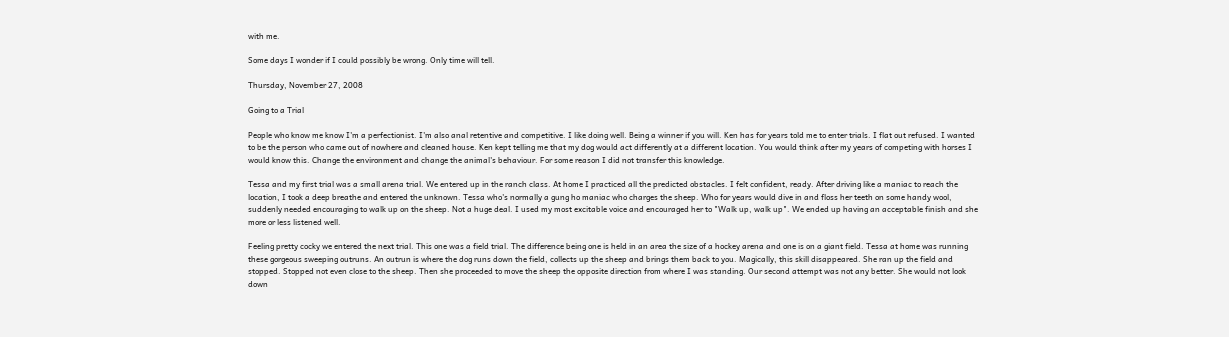with me.

Some days I wonder if I could possibly be wrong. Only time will tell.

Thursday, November 27, 2008

Going to a Trial

People who know me know I'm a perfectionist. I'm also anal retentive and competitive. I like doing well. Being a winner if you will. Ken has for years told me to enter trials. I flat out refused. I wanted to be the person who came out of nowhere and cleaned house. Ken kept telling me that my dog would act differently at a different location. You would think after my years of competing with horses I would know this. Change the environment and change the animal's behaviour. For some reason I did not transfer this knowledge.

Tessa and my first trial was a small arena trial. We entered up in the ranch class. At home I practiced all the predicted obstacles. I felt confident, ready. After driving like a maniac to reach the location, I took a deep breathe and entered the unknown. Tessa who's normally a gung ho maniac who charges the sheep. Who for years would dive in and floss her teeth on some handy wool, suddenly needed encouraging to walk up on the sheep. Not a huge deal. I used my most excitable voice and encouraged her to "Walk up, walk up". We ended up having an acceptable finish and she more or less listened well.

Feeling pretty cocky we entered the next trial. This one was a field trial. The difference being one is held in an area the size of a hockey arena and one is on a giant field. Tessa at home was running these gorgeous sweeping outruns. An outrun is where the dog runs down the field, collects up the sheep and brings them back to you. Magically, this skill disappeared. She ran up the field and stopped. Stopped not even close to the sheep. Then she proceeded to move the sheep the opposite direction from where I was standing. Our second attempt was not any better. She would not look down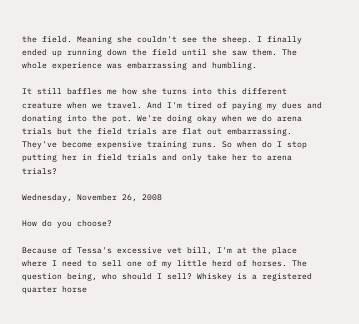the field. Meaning she couldn't see the sheep. I finally ended up running down the field until she saw them. The whole experience was embarrassing and humbling.

It still baffles me how she turns into this different creature when we travel. And I'm tired of paying my dues and donating into the pot. We're doing okay when we do arena trials but the field trials are flat out embarrassing. They've become expensive training runs. So when do I stop putting her in field trials and only take her to arena trials?

Wednesday, November 26, 2008

How do you choose?

Because of Tessa's excessive vet bill, I'm at the place where I need to sell one of my little herd of horses. The question being, who should I sell? Whiskey is a registered quarter horse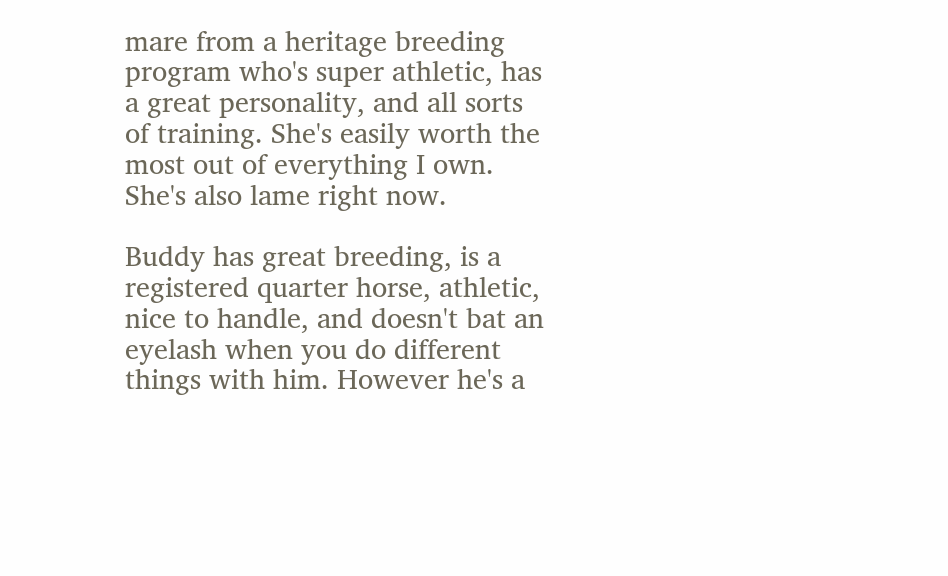mare from a heritage breeding program who's super athletic, has a great personality, and all sorts of training. She's easily worth the most out of everything I own. She's also lame right now.

Buddy has great breeding, is a registered quarter horse, athletic, nice to handle, and doesn't bat an eyelash when you do different things with him. However he's a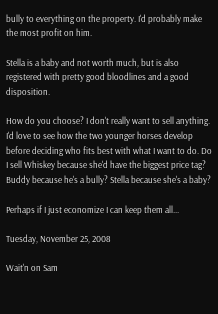bully to everything on the property. I'd probably make the most profit on him.

Stella is a baby and not worth much, but is also registered with pretty good bloodlines and a good disposition.

How do you choose? I don't really want to sell anything. I'd love to see how the two younger horses develop before deciding who fits best with what I want to do. Do I sell Whiskey because she'd have the biggest price tag? Buddy because he's a bully? Stella because she's a baby?

Perhaps if I just economize I can keep them all...

Tuesday, November 25, 2008

Wait'n on Sam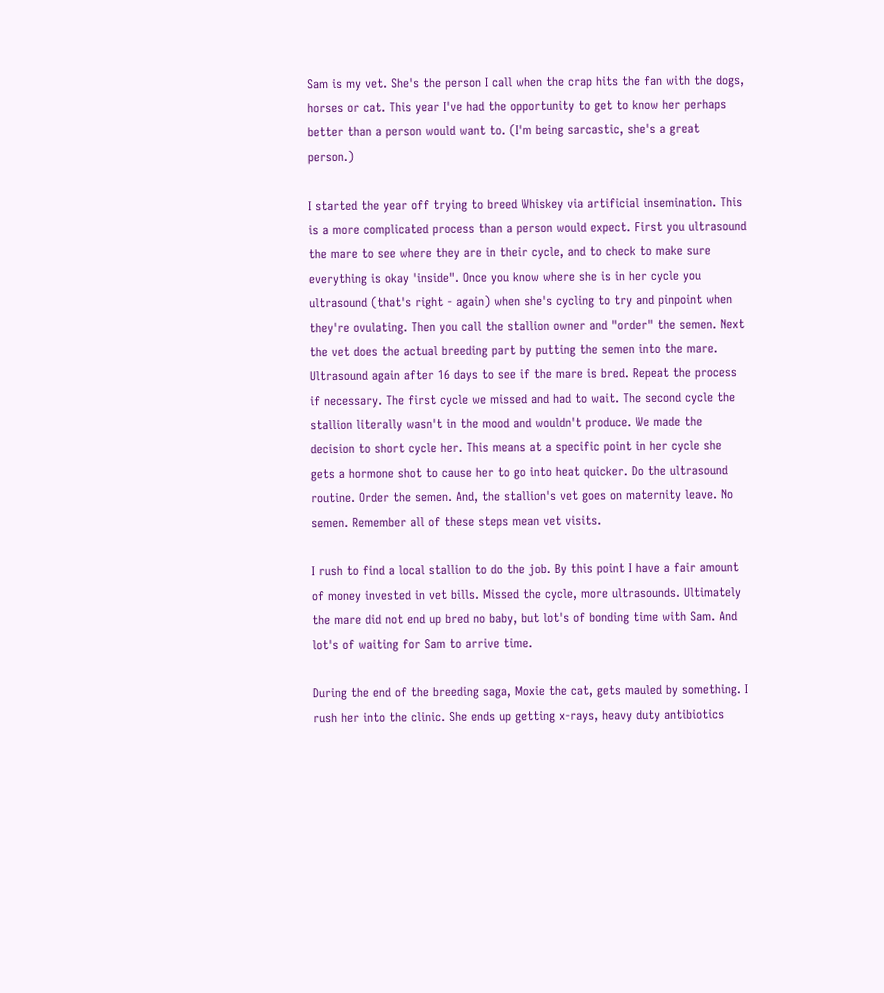Sam is my vet. She's the person I call when the crap hits the fan with the dogs, horses or cat. This year I've had the opportunity to get to know her perhaps better than a person would want to. (I'm being sarcastic, she's a great person.)

I started the year off trying to breed Whiskey via artificial insemination. This is a more complicated process than a person would expect. First you ultrasound the mare to see where they are in their cycle, and to check to make sure everything is okay 'inside". Once you know where she is in her cycle you ultrasound (that's right - again) when she's cycling to try and pinpoint when they're ovulating. Then you call the stallion owner and "order" the semen. Next the vet does the actual breeding part by putting the semen into the mare. Ultrasound again after 16 days to see if the mare is bred. Repeat the process if necessary. The first cycle we missed and had to wait. The second cycle the stallion literally wasn't in the mood and wouldn't produce. We made the decision to short cycle her. This means at a specific point in her cycle she gets a hormone shot to cause her to go into heat quicker. Do the ultrasound routine. Order the semen. And, the stallion's vet goes on maternity leave. No semen. Remember all of these steps mean vet visits.

I rush to find a local stallion to do the job. By this point I have a fair amount of money invested in vet bills. Missed the cycle, more ultrasounds. Ultimately the mare did not end up bred no baby, but lot's of bonding time with Sam. And lot's of waiting for Sam to arrive time.

During the end of the breeding saga, Moxie the cat, gets mauled by something. I rush her into the clinic. She ends up getting x-rays, heavy duty antibiotics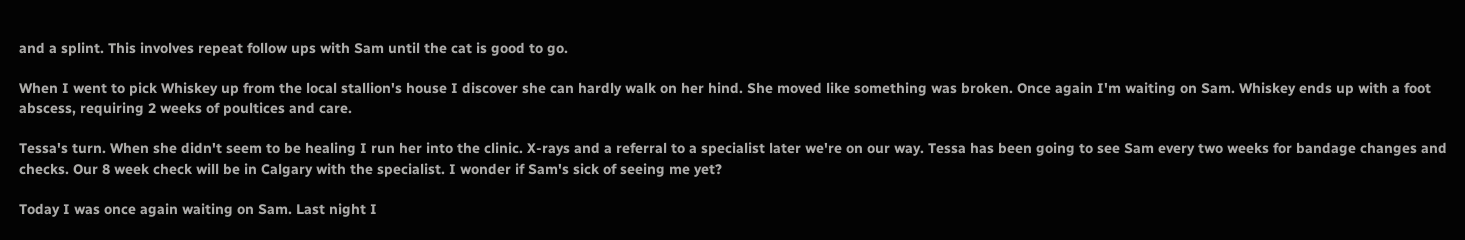and a splint. This involves repeat follow ups with Sam until the cat is good to go.

When I went to pick Whiskey up from the local stallion's house I discover she can hardly walk on her hind. She moved like something was broken. Once again I'm waiting on Sam. Whiskey ends up with a foot abscess, requiring 2 weeks of poultices and care.

Tessa's turn. When she didn't seem to be healing I run her into the clinic. X-rays and a referral to a specialist later we're on our way. Tessa has been going to see Sam every two weeks for bandage changes and checks. Our 8 week check will be in Calgary with the specialist. I wonder if Sam's sick of seeing me yet?

Today I was once again waiting on Sam. Last night I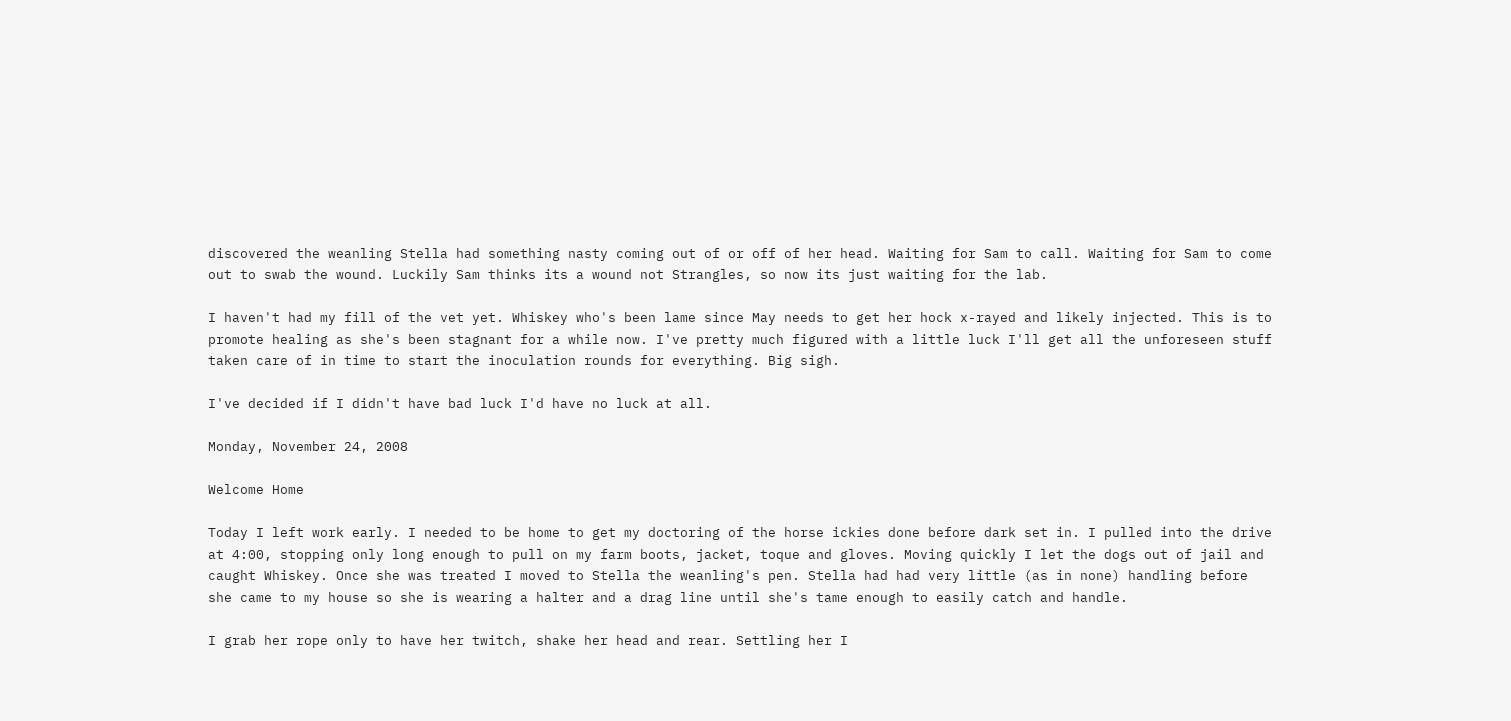discovered the weanling Stella had something nasty coming out of or off of her head. Waiting for Sam to call. Waiting for Sam to come out to swab the wound. Luckily Sam thinks its a wound not Strangles, so now its just waiting for the lab.

I haven't had my fill of the vet yet. Whiskey who's been lame since May needs to get her hock x-rayed and likely injected. This is to promote healing as she's been stagnant for a while now. I've pretty much figured with a little luck I'll get all the unforeseen stuff taken care of in time to start the inoculation rounds for everything. Big sigh.

I've decided if I didn't have bad luck I'd have no luck at all.

Monday, November 24, 2008

Welcome Home

Today I left work early. I needed to be home to get my doctoring of the horse ickies done before dark set in. I pulled into the drive at 4:00, stopping only long enough to pull on my farm boots, jacket, toque and gloves. Moving quickly I let the dogs out of jail and caught Whiskey. Once she was treated I moved to Stella the weanling's pen. Stella had had very little (as in none) handling before she came to my house so she is wearing a halter and a drag line until she's tame enough to easily catch and handle.

I grab her rope only to have her twitch, shake her head and rear. Settling her I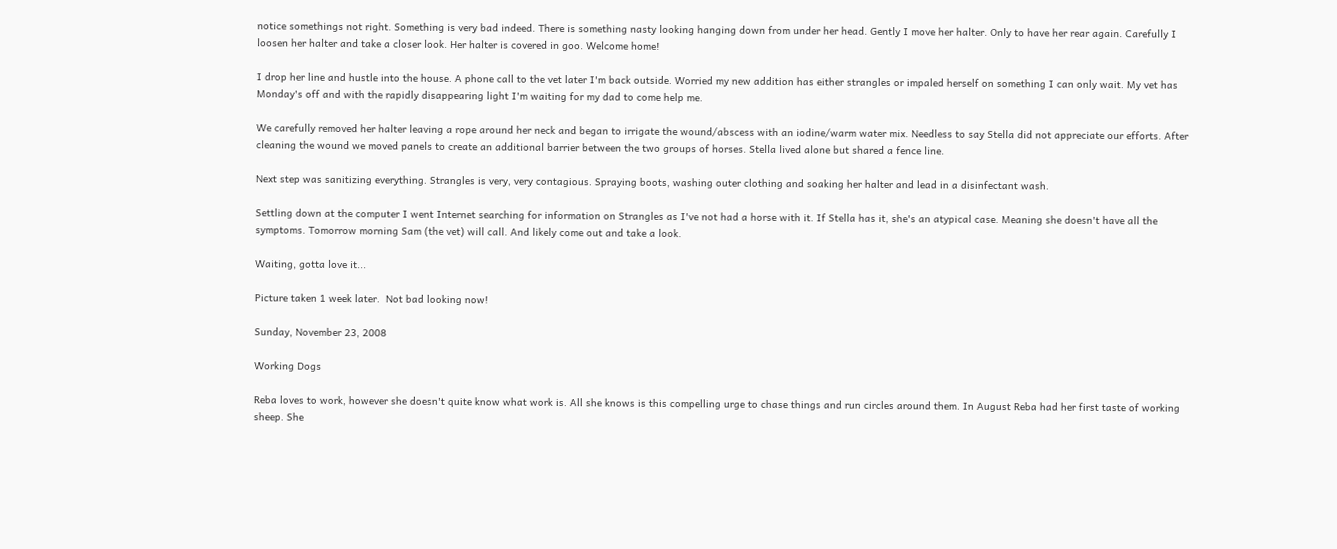notice somethings not right. Something is very bad indeed. There is something nasty looking hanging down from under her head. Gently I move her halter. Only to have her rear again. Carefully I loosen her halter and take a closer look. Her halter is covered in goo. Welcome home!

I drop her line and hustle into the house. A phone call to the vet later I'm back outside. Worried my new addition has either strangles or impaled herself on something I can only wait. My vet has Monday's off and with the rapidly disappearing light I'm waiting for my dad to come help me.

We carefully removed her halter leaving a rope around her neck and began to irrigate the wound/abscess with an iodine/warm water mix. Needless to say Stella did not appreciate our efforts. After cleaning the wound we moved panels to create an additional barrier between the two groups of horses. Stella lived alone but shared a fence line.

Next step was sanitizing everything. Strangles is very, very contagious. Spraying boots, washing outer clothing and soaking her halter and lead in a disinfectant wash.

Settling down at the computer I went Internet searching for information on Strangles as I've not had a horse with it. If Stella has it, she's an atypical case. Meaning she doesn't have all the symptoms. Tomorrow morning Sam (the vet) will call. And likely come out and take a look.

Waiting, gotta love it...

Picture taken 1 week later.  Not bad looking now!

Sunday, November 23, 2008

Working Dogs

Reba loves to work, however she doesn't quite know what work is. All she knows is this compelling urge to chase things and run circles around them. In August Reba had her first taste of working sheep. She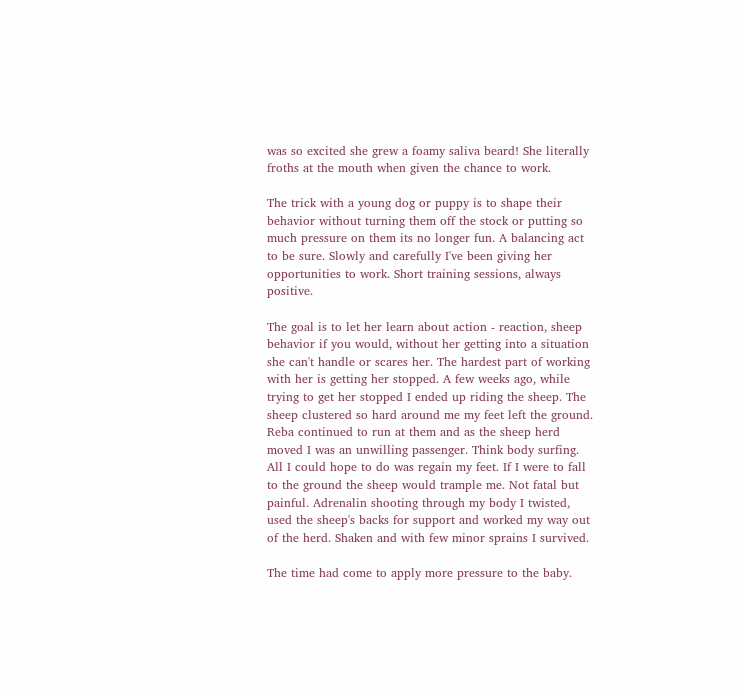was so excited she grew a foamy saliva beard! She literally froths at the mouth when given the chance to work.

The trick with a young dog or puppy is to shape their behavior without turning them off the stock or putting so much pressure on them its no longer fun. A balancing act to be sure. Slowly and carefully I've been giving her opportunities to work. Short training sessions, always positive.

The goal is to let her learn about action - reaction, sheep behavior if you would, without her getting into a situation she can't handle or scares her. The hardest part of working with her is getting her stopped. A few weeks ago, while trying to get her stopped I ended up riding the sheep. The sheep clustered so hard around me my feet left the ground. Reba continued to run at them and as the sheep herd moved I was an unwilling passenger. Think body surfing. All I could hope to do was regain my feet. If I were to fall to the ground the sheep would trample me. Not fatal but painful. Adrenalin shooting through my body I twisted, used the sheep's backs for support and worked my way out of the herd. Shaken and with few minor sprains I survived.

The time had come to apply more pressure to the baby.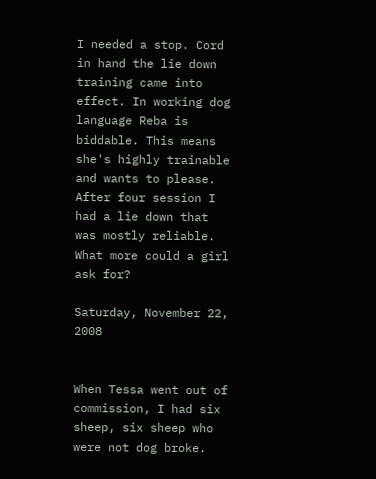I needed a stop. Cord in hand the lie down training came into effect. In working dog language Reba is biddable. This means she's highly trainable and wants to please. After four session I had a lie down that was mostly reliable. What more could a girl ask for?

Saturday, November 22, 2008


When Tessa went out of commission, I had six sheep, six sheep who were not dog broke.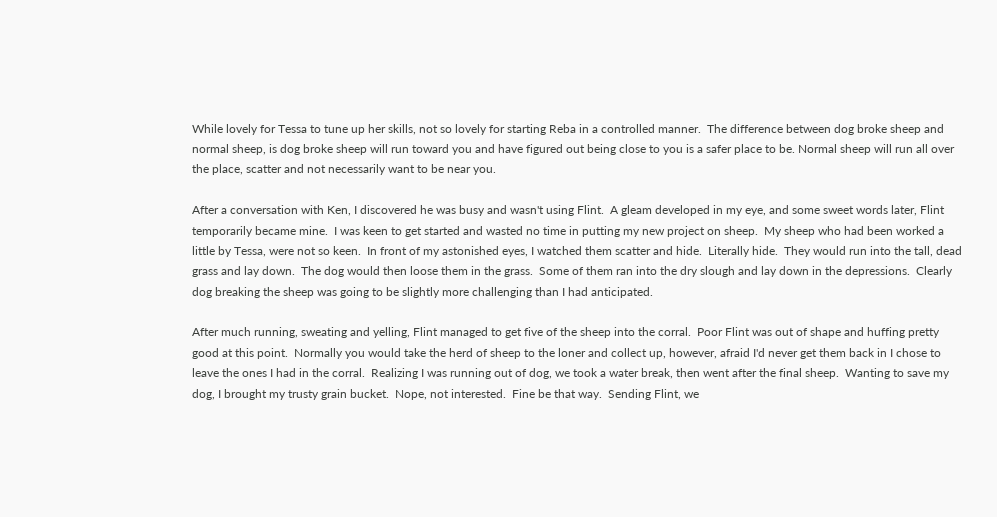While lovely for Tessa to tune up her skills, not so lovely for starting Reba in a controlled manner.  The difference between dog broke sheep and normal sheep, is dog broke sheep will run toward you and have figured out being close to you is a safer place to be. Normal sheep will run all over the place, scatter and not necessarily want to be near you.

After a conversation with Ken, I discovered he was busy and wasn't using Flint.  A gleam developed in my eye, and some sweet words later, Flint temporarily became mine.  I was keen to get started and wasted no time in putting my new project on sheep.  My sheep who had been worked a little by Tessa, were not so keen.  In front of my astonished eyes, I watched them scatter and hide.  Literally hide.  They would run into the tall, dead grass and lay down.  The dog would then loose them in the grass.  Some of them ran into the dry slough and lay down in the depressions.  Clearly dog breaking the sheep was going to be slightly more challenging than I had anticipated.

After much running, sweating and yelling, Flint managed to get five of the sheep into the corral.  Poor Flint was out of shape and huffing pretty good at this point.  Normally you would take the herd of sheep to the loner and collect up, however, afraid I'd never get them back in I chose to leave the ones I had in the corral.  Realizing I was running out of dog, we took a water break, then went after the final sheep.  Wanting to save my dog, I brought my trusty grain bucket.  Nope, not interested.  Fine be that way.  Sending Flint, we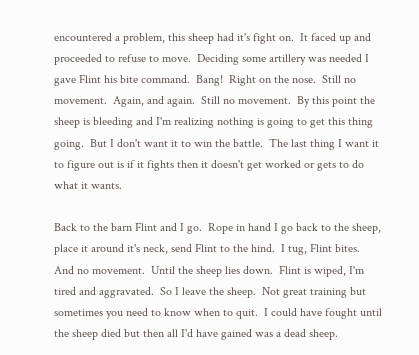encountered a problem, this sheep had it's fight on.  It faced up and proceeded to refuse to move.  Deciding some artillery was needed I gave Flint his bite command.  Bang!  Right on the nose.  Still no movement.  Again, and again.  Still no movement.  By this point the sheep is bleeding and I'm realizing nothing is going to get this thing going.  But I don't want it to win the battle.  The last thing I want it to figure out is if it fights then it doesn't get worked or gets to do what it wants.

Back to the barn Flint and I go.  Rope in hand I go back to the sheep, place it around it's neck, send Flint to the hind.  I tug, Flint bites.  And no movement.  Until the sheep lies down.  Flint is wiped, I'm tired and aggravated.  So I leave the sheep.  Not great training but sometimes you need to know when to quit.  I could have fought until the sheep died but then all I'd have gained was a dead sheep.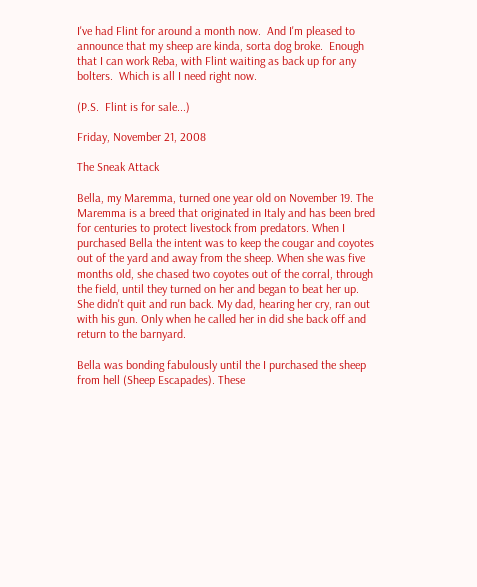I've had Flint for around a month now.  And I'm pleased to announce that my sheep are kinda, sorta dog broke.  Enough that I can work Reba, with Flint waiting as back up for any bolters.  Which is all I need right now.

(P.S.  Flint is for sale...)

Friday, November 21, 2008

The Sneak Attack

Bella, my Maremma, turned one year old on November 19. The Maremma is a breed that originated in Italy and has been bred for centuries to protect livestock from predators. When I purchased Bella the intent was to keep the cougar and coyotes out of the yard and away from the sheep. When she was five months old, she chased two coyotes out of the corral, through the field, until they turned on her and began to beat her up. She didn't quit and run back. My dad, hearing her cry, ran out with his gun. Only when he called her in did she back off and return to the barnyard.

Bella was bonding fabulously until the I purchased the sheep from hell (Sheep Escapades). These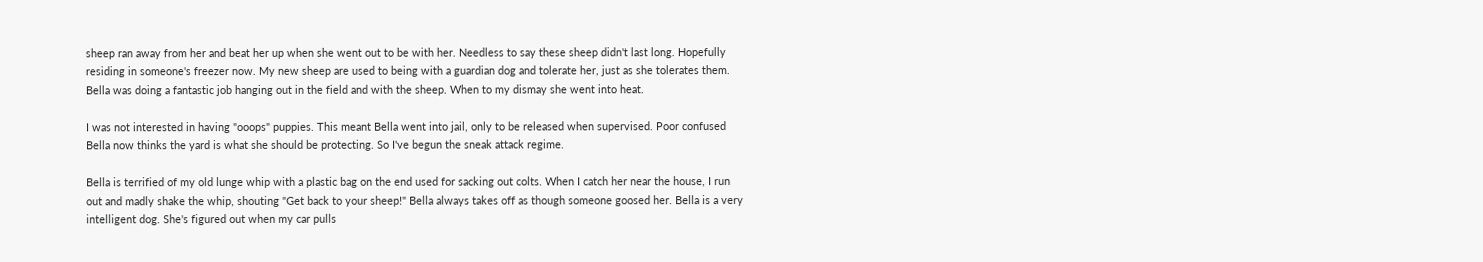sheep ran away from her and beat her up when she went out to be with her. Needless to say these sheep didn't last long. Hopefully residing in someone's freezer now. My new sheep are used to being with a guardian dog and tolerate her, just as she tolerates them. Bella was doing a fantastic job hanging out in the field and with the sheep. When to my dismay she went into heat.

I was not interested in having "ooops" puppies. This meant Bella went into jail, only to be released when supervised. Poor confused Bella now thinks the yard is what she should be protecting. So I've begun the sneak attack regime.

Bella is terrified of my old lunge whip with a plastic bag on the end used for sacking out colts. When I catch her near the house, I run out and madly shake the whip, shouting "Get back to your sheep!" Bella always takes off as though someone goosed her. Bella is a very intelligent dog. She's figured out when my car pulls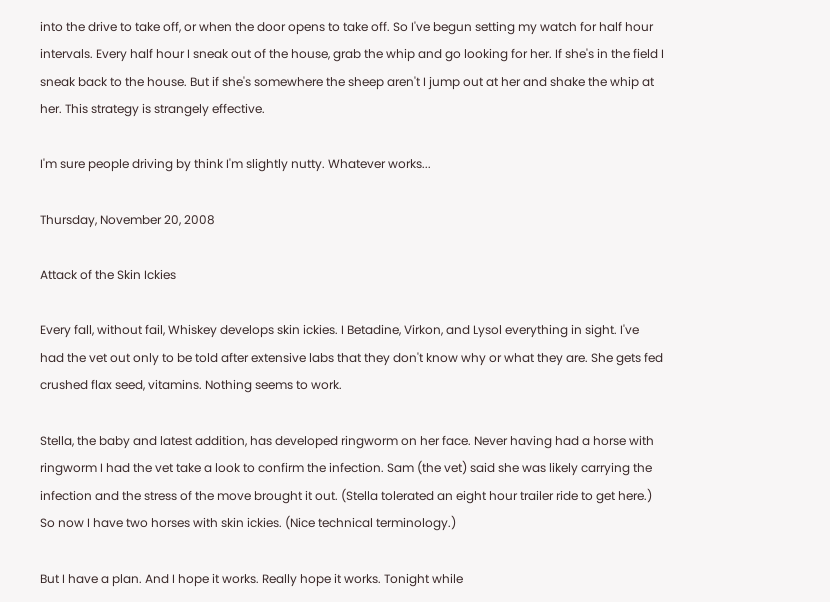into the drive to take off, or when the door opens to take off. So I've begun setting my watch for half hour intervals. Every half hour I sneak out of the house, grab the whip and go looking for her. If she's in the field I sneak back to the house. But if she's somewhere the sheep aren't I jump out at her and shake the whip at her. This strategy is strangely effective.

I'm sure people driving by think I'm slightly nutty. Whatever works...

Thursday, November 20, 2008

Attack of the Skin Ickies

Every fall, without fail, Whiskey develops skin ickies. I Betadine, Virkon, and Lysol everything in sight. I've had the vet out only to be told after extensive labs that they don't know why or what they are. She gets fed crushed flax seed, vitamins. Nothing seems to work.

Stella, the baby and latest addition, has developed ringworm on her face. Never having had a horse with ringworm I had the vet take a look to confirm the infection. Sam (the vet) said she was likely carrying the infection and the stress of the move brought it out. (Stella tolerated an eight hour trailer ride to get here.) So now I have two horses with skin ickies. (Nice technical terminology.)

But I have a plan. And I hope it works. Really hope it works. Tonight while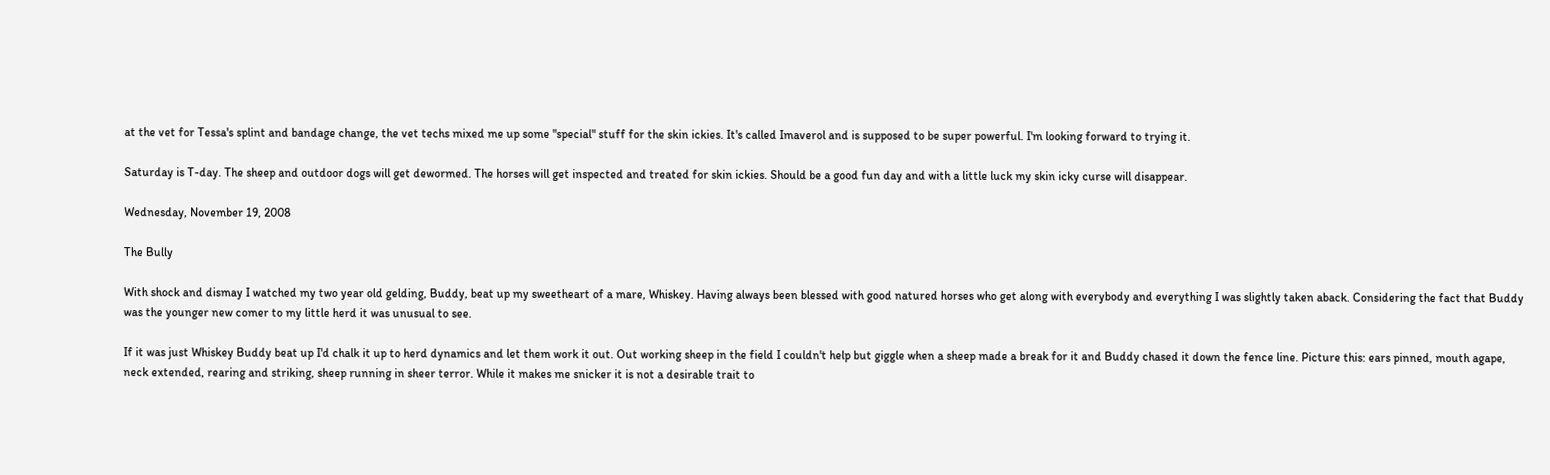at the vet for Tessa's splint and bandage change, the vet techs mixed me up some "special" stuff for the skin ickies. It's called Imaverol and is supposed to be super powerful. I'm looking forward to trying it.

Saturday is T-day. The sheep and outdoor dogs will get dewormed. The horses will get inspected and treated for skin ickies. Should be a good fun day and with a little luck my skin icky curse will disappear.

Wednesday, November 19, 2008

The Bully

With shock and dismay I watched my two year old gelding, Buddy, beat up my sweetheart of a mare, Whiskey. Having always been blessed with good natured horses who get along with everybody and everything I was slightly taken aback. Considering the fact that Buddy was the younger new comer to my little herd it was unusual to see.

If it was just Whiskey Buddy beat up I'd chalk it up to herd dynamics and let them work it out. Out working sheep in the field I couldn't help but giggle when a sheep made a break for it and Buddy chased it down the fence line. Picture this: ears pinned, mouth agape, neck extended, rearing and striking, sheep running in sheer terror. While it makes me snicker it is not a desirable trait to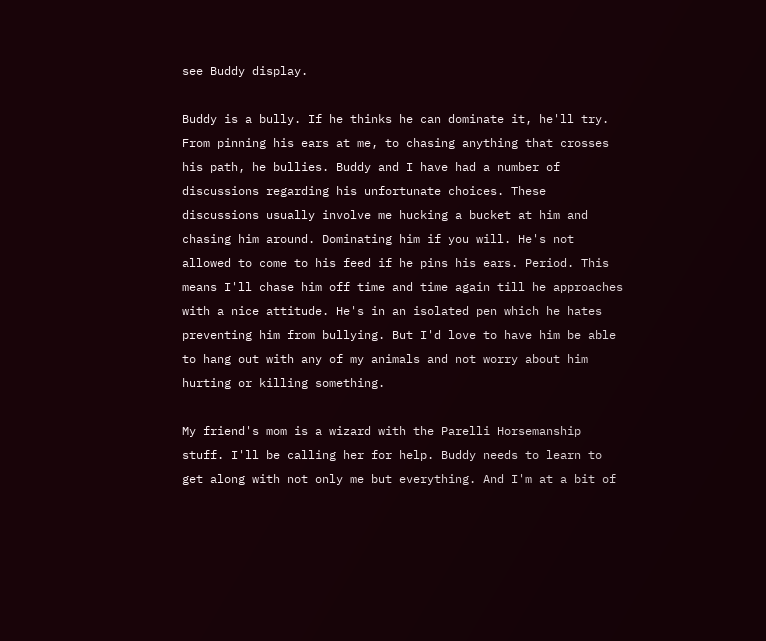see Buddy display.

Buddy is a bully. If he thinks he can dominate it, he'll try. From pinning his ears at me, to chasing anything that crosses his path, he bullies. Buddy and I have had a number of discussions regarding his unfortunate choices. These discussions usually involve me hucking a bucket at him and chasing him around. Dominating him if you will. He's not allowed to come to his feed if he pins his ears. Period. This means I'll chase him off time and time again till he approaches with a nice attitude. He's in an isolated pen which he hates preventing him from bullying. But I'd love to have him be able to hang out with any of my animals and not worry about him hurting or killing something.

My friend's mom is a wizard with the Parelli Horsemanship stuff. I'll be calling her for help. Buddy needs to learn to get along with not only me but everything. And I'm at a bit of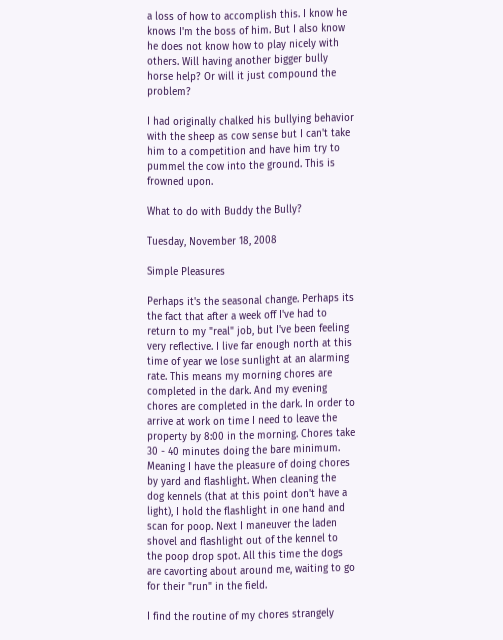a loss of how to accomplish this. I know he knows I'm the boss of him. But I also know he does not know how to play nicely with others. Will having another bigger bully horse help? Or will it just compound the problem?

I had originally chalked his bullying behavior with the sheep as cow sense but I can't take him to a competition and have him try to pummel the cow into the ground. This is frowned upon.

What to do with Buddy the Bully?

Tuesday, November 18, 2008

Simple Pleasures

Perhaps it's the seasonal change. Perhaps its the fact that after a week off I've had to return to my "real" job, but I've been feeling very reflective. I live far enough north at this time of year we lose sunlight at an alarming rate. This means my morning chores are completed in the dark. And my evening chores are completed in the dark. In order to arrive at work on time I need to leave the property by 8:00 in the morning. Chores take 30 - 40 minutes doing the bare minimum. Meaning I have the pleasure of doing chores by yard and flashlight. When cleaning the dog kennels (that at this point don't have a light), I hold the flashlight in one hand and scan for poop. Next I maneuver the laden shovel and flashlight out of the kennel to the poop drop spot. All this time the dogs are cavorting about around me, waiting to go for their "run" in the field.

I find the routine of my chores strangely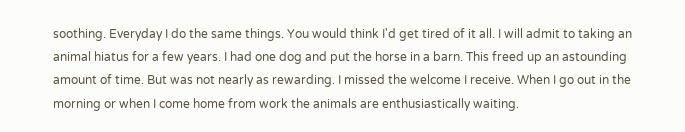soothing. Everyday I do the same things. You would think I'd get tired of it all. I will admit to taking an animal hiatus for a few years. I had one dog and put the horse in a barn. This freed up an astounding amount of time. But was not nearly as rewarding. I missed the welcome I receive. When I go out in the morning or when I come home from work the animals are enthusiastically waiting.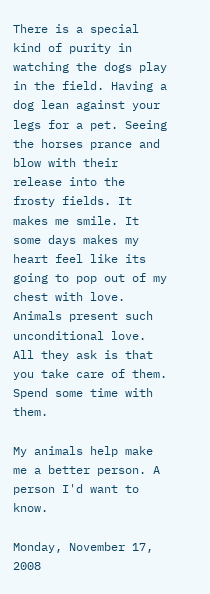There is a special kind of purity in watching the dogs play in the field. Having a dog lean against your legs for a pet. Seeing the horses prance and blow with their release into the frosty fields. It makes me smile. It some days makes my heart feel like its going to pop out of my chest with love. Animals present such unconditional love. All they ask is that you take care of them. Spend some time with them.

My animals help make me a better person. A person I'd want to know.

Monday, November 17, 2008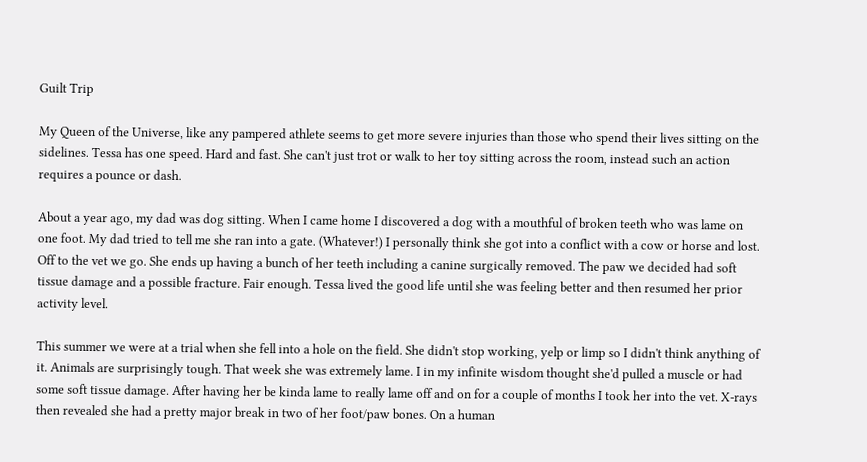Guilt Trip

My Queen of the Universe, like any pampered athlete seems to get more severe injuries than those who spend their lives sitting on the sidelines. Tessa has one speed. Hard and fast. She can't just trot or walk to her toy sitting across the room, instead such an action requires a pounce or dash.

About a year ago, my dad was dog sitting. When I came home I discovered a dog with a mouthful of broken teeth who was lame on one foot. My dad tried to tell me she ran into a gate. (Whatever!) I personally think she got into a conflict with a cow or horse and lost. Off to the vet we go. She ends up having a bunch of her teeth including a canine surgically removed. The paw we decided had soft tissue damage and a possible fracture. Fair enough. Tessa lived the good life until she was feeling better and then resumed her prior activity level.

This summer we were at a trial when she fell into a hole on the field. She didn't stop working, yelp or limp so I didn't think anything of it. Animals are surprisingly tough. That week she was extremely lame. I in my infinite wisdom thought she'd pulled a muscle or had some soft tissue damage. After having her be kinda lame to really lame off and on for a couple of months I took her into the vet. X-rays then revealed she had a pretty major break in two of her foot/paw bones. On a human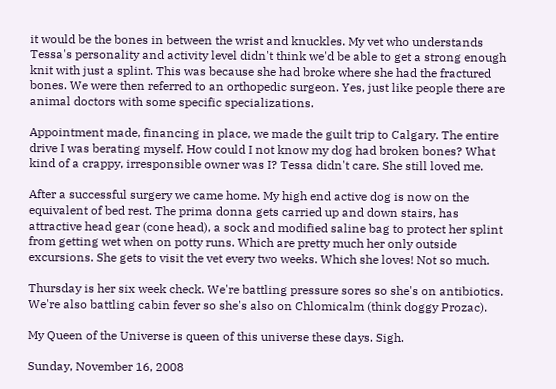it would be the bones in between the wrist and knuckles. My vet who understands Tessa's personality and activity level didn't think we'd be able to get a strong enough knit with just a splint. This was because she had broke where she had the fractured bones. We were then referred to an orthopedic surgeon. Yes, just like people there are animal doctors with some specific specializations.

Appointment made, financing in place, we made the guilt trip to Calgary. The entire drive I was berating myself. How could I not know my dog had broken bones? What kind of a crappy, irresponsible owner was I? Tessa didn't care. She still loved me.

After a successful surgery we came home. My high end active dog is now on the equivalent of bed rest. The prima donna gets carried up and down stairs, has attractive head gear (cone head), a sock and modified saline bag to protect her splint from getting wet when on potty runs. Which are pretty much her only outside excursions. She gets to visit the vet every two weeks. Which she loves! Not so much.

Thursday is her six week check. We're battling pressure sores so she's on antibiotics. We're also battling cabin fever so she's also on Chlomicalm (think doggy Prozac).

My Queen of the Universe is queen of this universe these days. Sigh.

Sunday, November 16, 2008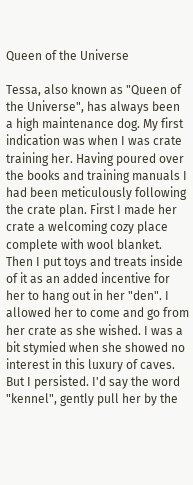Queen of the Universe

Tessa, also known as "Queen of the Universe", has always been a high maintenance dog. My first indication was when I was crate training her. Having poured over the books and training manuals I had been meticulously following the crate plan. First I made her crate a welcoming cozy place complete with wool blanket. Then I put toys and treats inside of it as an added incentive for her to hang out in her "den". I allowed her to come and go from her crate as she wished. I was a bit stymied when she showed no interest in this luxury of caves. But I persisted. I'd say the word "kennel", gently pull her by the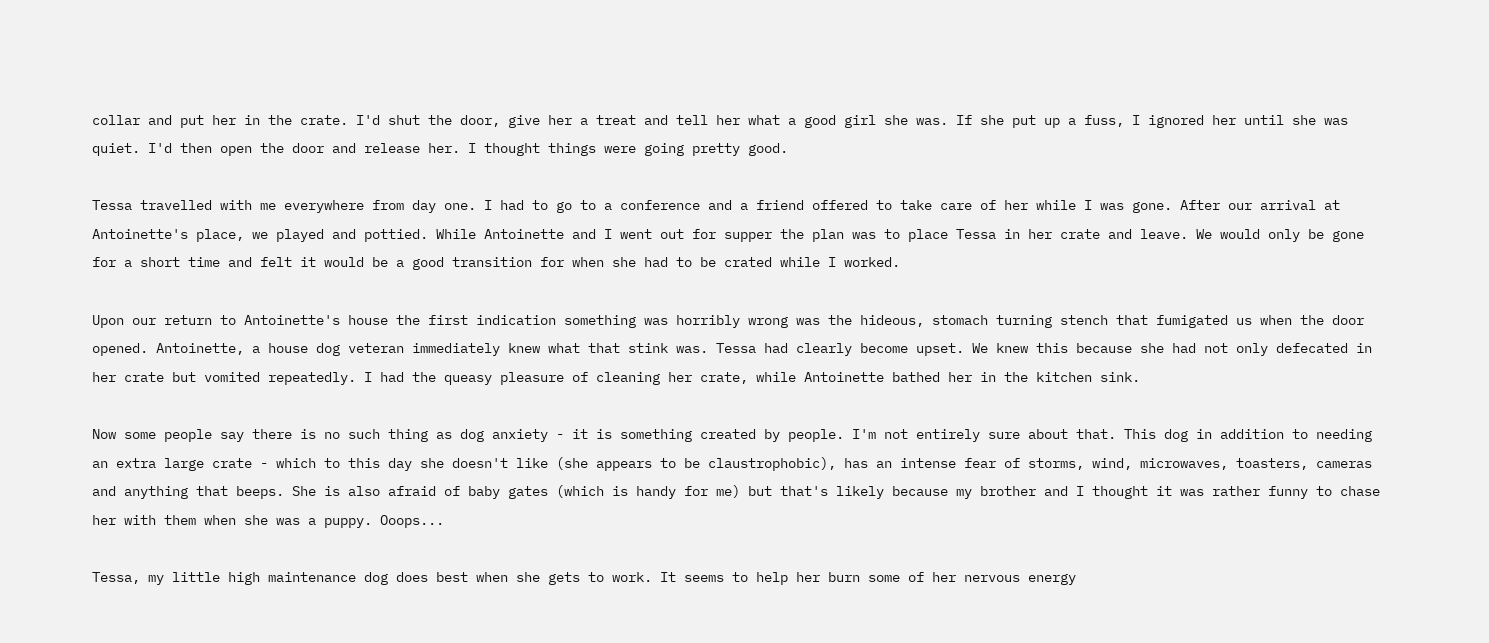collar and put her in the crate. I'd shut the door, give her a treat and tell her what a good girl she was. If she put up a fuss, I ignored her until she was quiet. I'd then open the door and release her. I thought things were going pretty good.

Tessa travelled with me everywhere from day one. I had to go to a conference and a friend offered to take care of her while I was gone. After our arrival at Antoinette's place, we played and pottied. While Antoinette and I went out for supper the plan was to place Tessa in her crate and leave. We would only be gone for a short time and felt it would be a good transition for when she had to be crated while I worked.

Upon our return to Antoinette's house the first indication something was horribly wrong was the hideous, stomach turning stench that fumigated us when the door opened. Antoinette, a house dog veteran immediately knew what that stink was. Tessa had clearly become upset. We knew this because she had not only defecated in her crate but vomited repeatedly. I had the queasy pleasure of cleaning her crate, while Antoinette bathed her in the kitchen sink.

Now some people say there is no such thing as dog anxiety - it is something created by people. I'm not entirely sure about that. This dog in addition to needing an extra large crate - which to this day she doesn't like (she appears to be claustrophobic), has an intense fear of storms, wind, microwaves, toasters, cameras and anything that beeps. She is also afraid of baby gates (which is handy for me) but that's likely because my brother and I thought it was rather funny to chase her with them when she was a puppy. Ooops...

Tessa, my little high maintenance dog does best when she gets to work. It seems to help her burn some of her nervous energy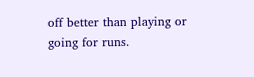off better than playing or going for runs.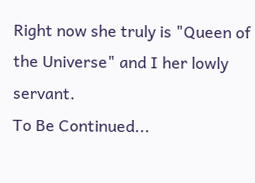Right now she truly is "Queen of the Universe" and I her lowly servant.
To Be Continued...